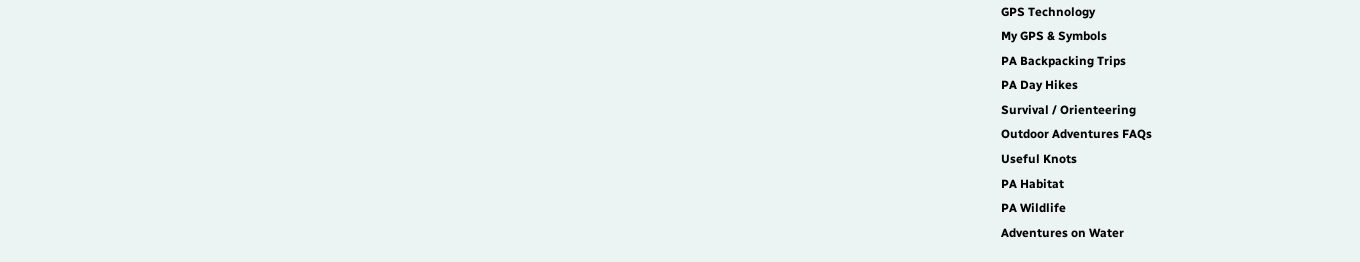GPS Technology
My GPS & Symbols
PA Backpacking Trips
PA Day Hikes
Survival / Orienteering
Outdoor Adventures FAQs
Useful Knots
PA Habitat
PA Wildlife
Adventures on Water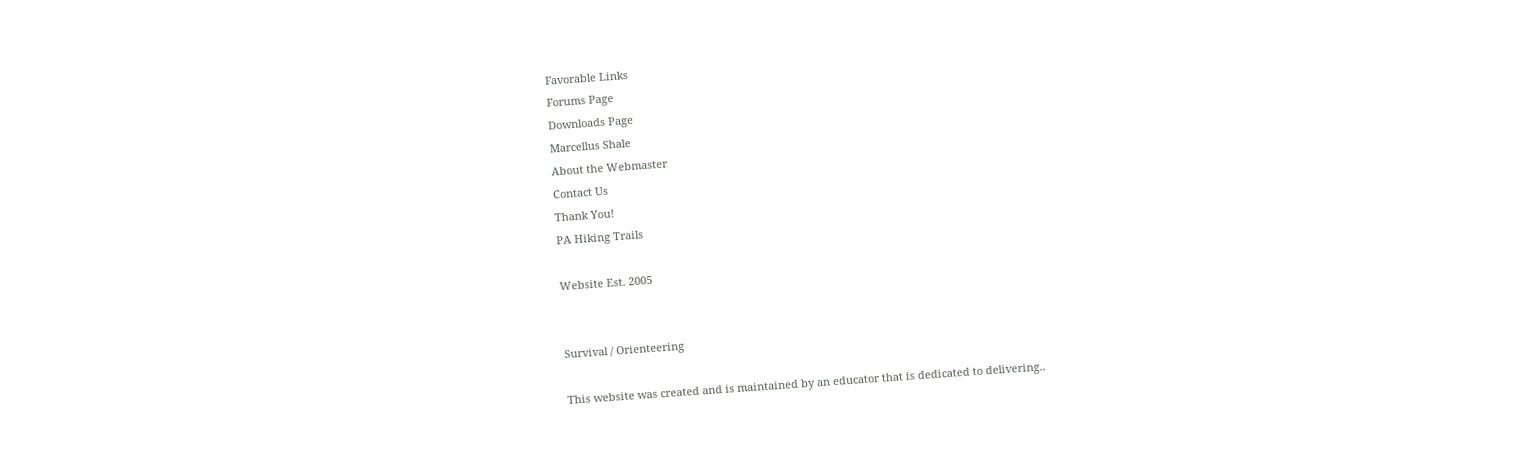Favorable Links
Forums Page
Downloads Page
Marcellus Shale
About the Webmaster
Contact Us
Thank You!
PA Hiking Trails

Website Est. 2005


Survival / Orienteering

This website was created and is maintained by an educator that is dedicated to delivering..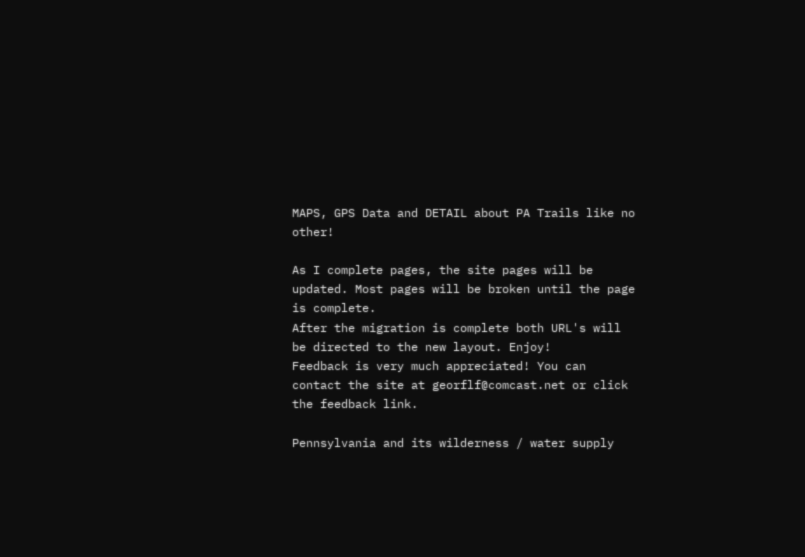MAPS, GPS Data and DETAIL about PA Trails like no other!

As I complete pages, the site pages will be updated. Most pages will be broken until the page is complete.
After the migration is complete both URL's will be directed to the new layout. Enjoy!
Feedback is very much appreciated! You can contact the site at georflf@comcast.net or click the feedback link.

Pennsylvania and its wilderness / water supply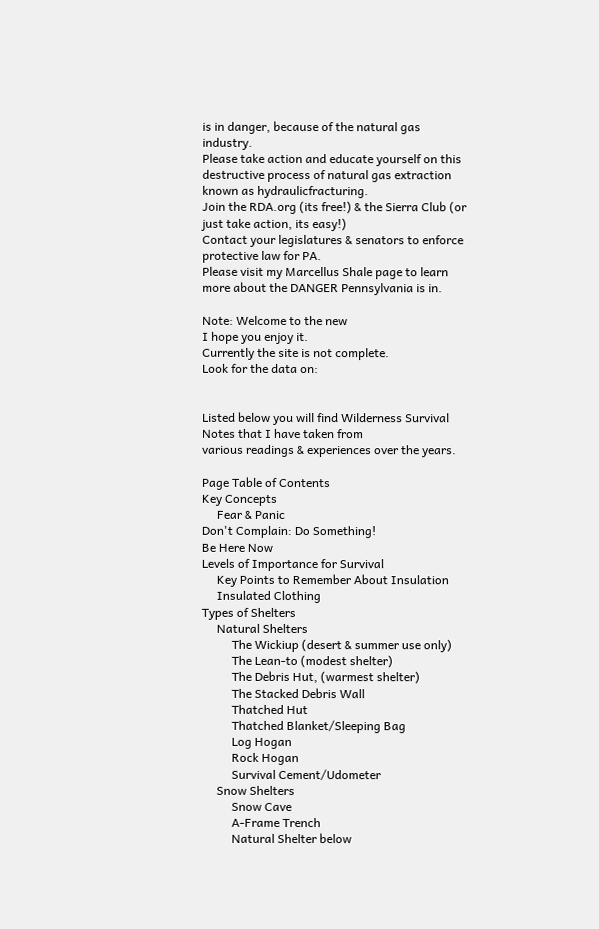is in danger, because of the natural gas industry.
Please take action and educate yourself on this destructive process of natural gas extraction known as hydraulicfracturing.
Join the RDA.org (its free!) & the Sierra Club (or just take action, its easy!)
Contact your legislatures & senators to enforce protective law for PA.
Please visit my Marcellus Shale page to learn more about the DANGER Pennsylvania is in.

Note: Welcome to the new
I hope you enjoy it.
Currently the site is not complete.
Look for the data on:


Listed below you will find Wilderness Survival Notes that I have taken from
various readings & experiences over the years.

Page Table of Contents
Key Concepts
     Fear & Panic
Don't Complain: Do Something!
Be Here Now
Levels of Importance for Survival
     Key Points to Remember About Insulation
     Insulated Clothing
Types of Shelters
     Natural Shelters
          The Wickiup (desert & summer use only)
          The Lean-to (modest shelter)
          The Debris Hut, (warmest shelter)
          The Stacked Debris Wall
          Thatched Hut
          Thatched Blanket/Sleeping Bag
          Log Hogan
          Rock Hogan
          Survival Cement/Udometer
     Snow Shelters
          Snow Cave
          A-Frame Trench
          Natural Shelter below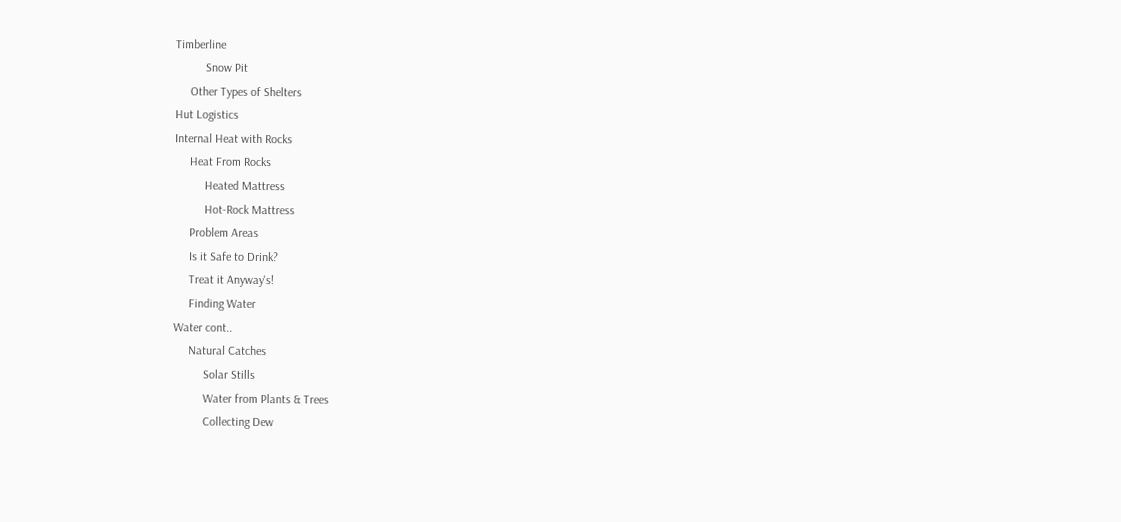Timberline
          Snow Pit
     Other Types of Shelters
Hut Logistics
Internal Heat with Rocks
     Heat From Rocks
          Heated Mattress
          Hot-Rock Mattress
     Problem Areas
     Is it Safe to Drink?
     Treat it Anyway's!
     Finding Water
Water cont..
     Natural Catches
          Solar Stills
          Water from Plants & Trees
          Collecting Dew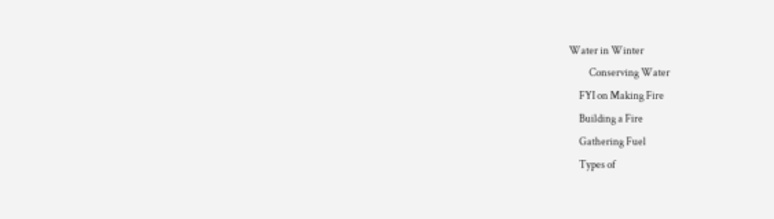Water in Winter
          Conserving Water
     FYI on Making Fire
     Building a Fire
     Gathering Fuel
     Types of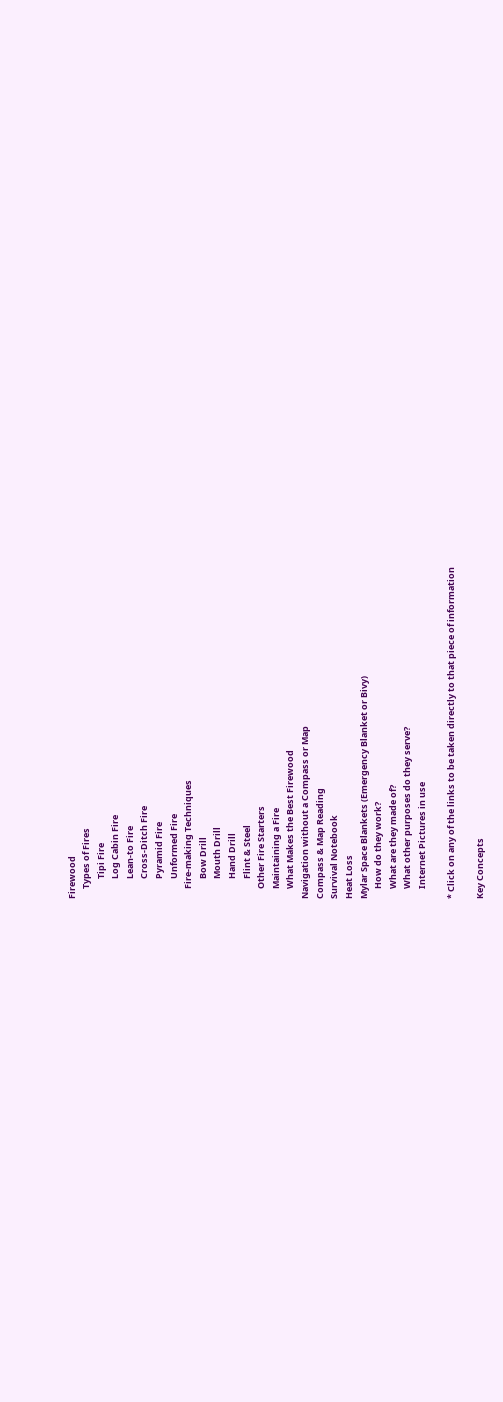Firewood
     Types of Fires
          Tipi Fire
          Log Cabin Fire
          Lean-to Fire
          Cross-Ditch Fire
          Pyramid Fire
          Unformed Fire
     Fire-making Techniques
          Bow Drill
          Mouth Drill
          Hand Drill
          Flint & Steel
     Other Fire Starters
     Maintaining a Fire
     What Makes the Best Firewood
Navigation without a Compass or Map
Compass & Map Reading
Survival Notebook
Heat Loss
Mylar Space Blankets (Emergency Blanket or Bivy)
     How do they work?
     What are they made of?
     What other purposes do they serve?
     Internet Pictures in use

* Click on any of the links to be taken directly to that piece of information

Key Concepts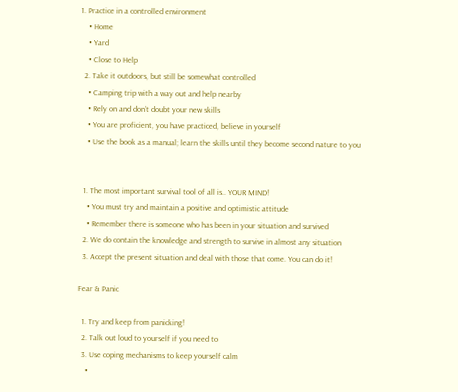1. Practice in a controlled environment
    • Home
    • Yard
    • Close to Help
  2. Take it outdoors, but still be somewhat controlled
    • Camping trip with a way out and help nearby
    • Rely on and don’t doubt your new skills
    • You are proficient, you have practiced, believe in yourself
    • Use the book as a manual; learn the skills until they become second nature to you


  1. The most important survival tool of all is.. YOUR MIND!
    • You must try and maintain a positive and optimistic attitude
    • Remember there is someone who has been in your situation and survived
  2. We do contain the knowledge and strength to survive in almost any situation
  3. Accept the present situation and deal with those that come. You can do it!

Fear & Panic

  1. Try and keep from panicking!
  2. Talk out loud to yourself if you need to
  3. Use coping mechanisms to keep yourself calm
    •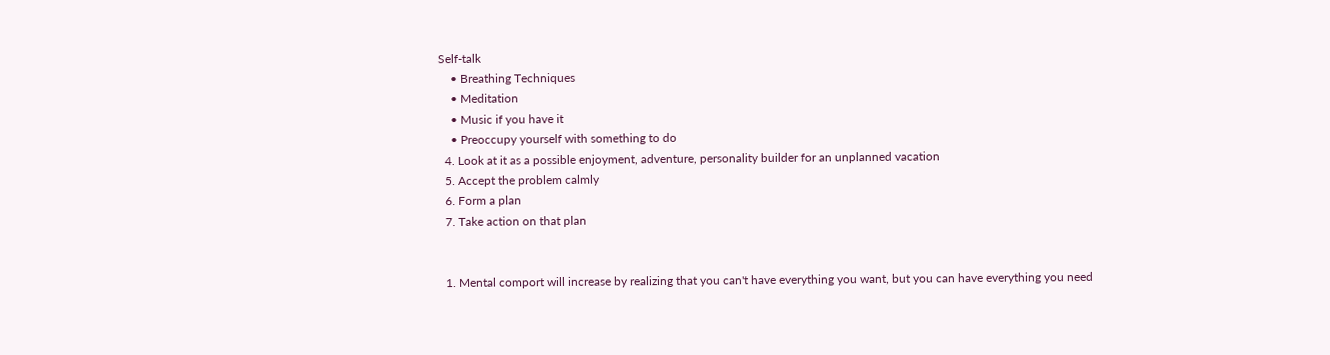Self-talk
    • Breathing Techniques
    • Meditation
    • Music if you have it
    • Preoccupy yourself with something to do
  4. Look at it as a possible enjoyment, adventure, personality builder for an unplanned vacation
  5. Accept the problem calmly
  6. Form a plan
  7. Take action on that plan


  1. Mental comport will increase by realizing that you can't have everything you want, but you can have everything you need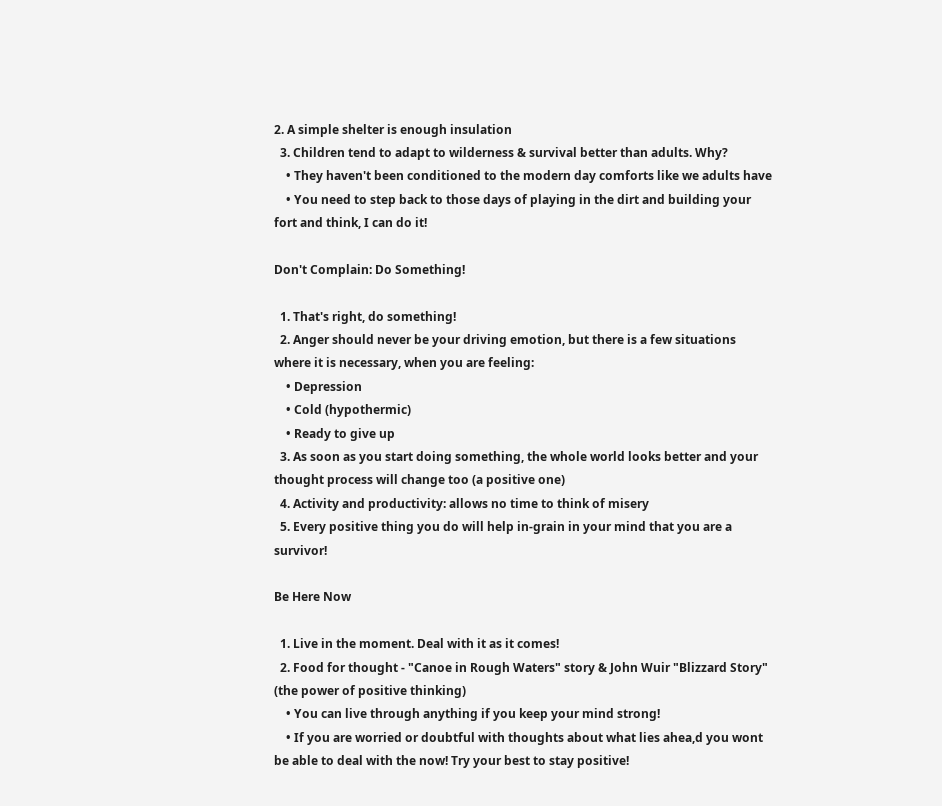2. A simple shelter is enough insulation
  3. Children tend to adapt to wilderness & survival better than adults. Why?
    • They haven't been conditioned to the modern day comforts like we adults have
    • You need to step back to those days of playing in the dirt and building your fort and think, I can do it!

Don't Complain: Do Something!

  1. That's right, do something!
  2. Anger should never be your driving emotion, but there is a few situations where it is necessary, when you are feeling:
    • Depression
    • Cold (hypothermic)
    • Ready to give up
  3. As soon as you start doing something, the whole world looks better and your thought process will change too (a positive one)
  4. Activity and productivity: allows no time to think of misery
  5. Every positive thing you do will help in-grain in your mind that you are a survivor!

Be Here Now

  1. Live in the moment. Deal with it as it comes!
  2. Food for thought - "Canoe in Rough Waters" story & John Wuir "Blizzard Story" (the power of positive thinking)
    • You can live through anything if you keep your mind strong!
    • If you are worried or doubtful with thoughts about what lies ahea,d you wont be able to deal with the now! Try your best to stay positive!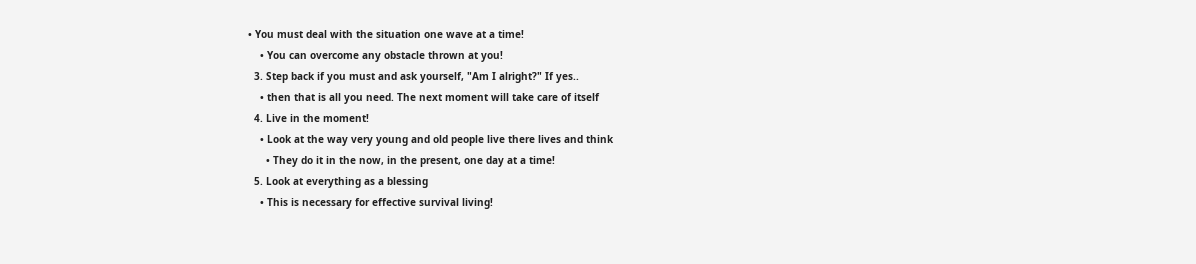• You must deal with the situation one wave at a time!
    • You can overcome any obstacle thrown at you!
  3. Step back if you must and ask yourself, "Am I alright?" If yes..
    • then that is all you need. The next moment will take care of itself
  4. Live in the moment!
    • Look at the way very young and old people live there lives and think
      • They do it in the now, in the present, one day at a time!
  5. Look at everything as a blessing
    • This is necessary for effective survival living!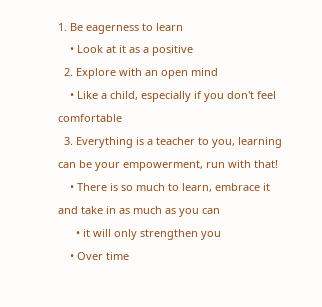1. Be eagerness to learn
    • Look at it as a positive
  2. Explore with an open mind
    • Like a child, especially if you don't feel comfortable
  3. Everything is a teacher to you, learning can be your empowerment, run with that!
    • There is so much to learn, embrace it and take in as much as you can
      • it will only strengthen you
    • Over time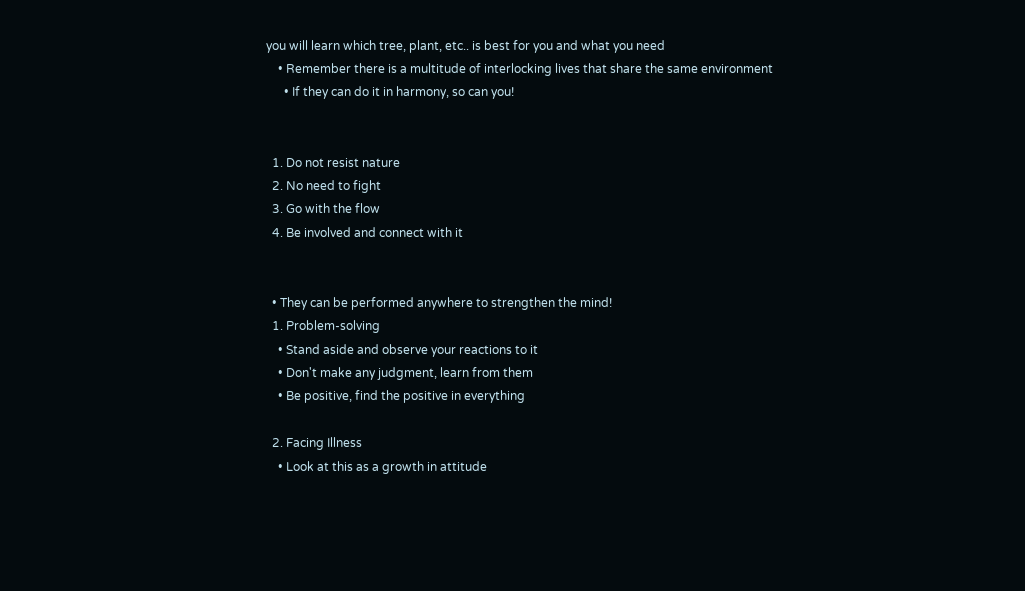you will learn which tree, plant, etc.. is best for you and what you need
    • Remember there is a multitude of interlocking lives that share the same environment
      • If they can do it in harmony, so can you!


  1. Do not resist nature
  2. No need to fight
  3. Go with the flow
  4. Be involved and connect with it


  • They can be performed anywhere to strengthen the mind!
  1. Problem-solving
    • Stand aside and observe your reactions to it
    • Don't make any judgment, learn from them
    • Be positive, find the positive in everything

  2. Facing Illness
    • Look at this as a growth in attitude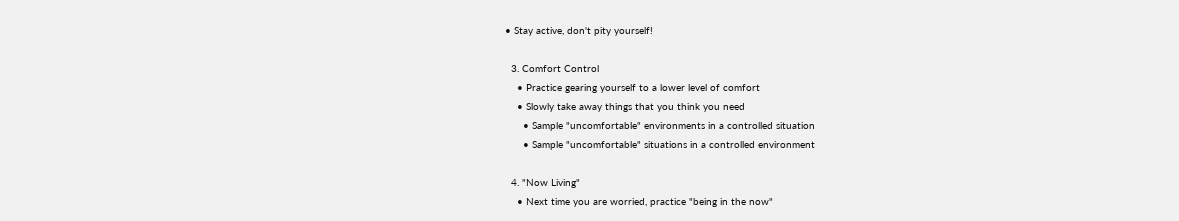• Stay active, don't pity yourself!

  3. Comfort Control
    • Practice gearing yourself to a lower level of comfort
    • Slowly take away things that you think you need
      • Sample "uncomfortable" environments in a controlled situation
      • Sample "uncomfortable" situations in a controlled environment

  4. "Now Living"
    • Next time you are worried, practice "being in the now"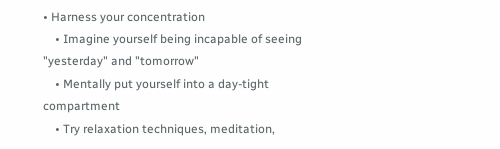• Harness your concentration
    • Imagine yourself being incapable of seeing "yesterday" and "tomorrow"
    • Mentally put yourself into a day-tight compartment
    • Try relaxation techniques, meditation,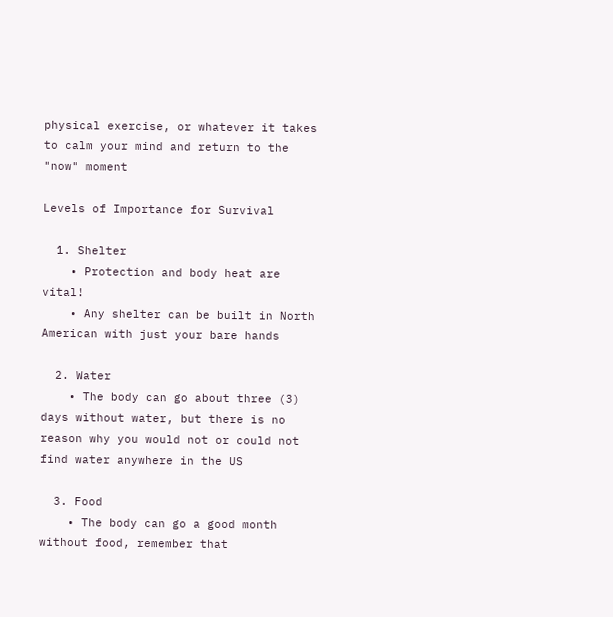physical exercise, or whatever it takes to calm your mind and return to the "now" moment

Levels of Importance for Survival

  1. Shelter
    • Protection and body heat are vital!
    • Any shelter can be built in North American with just your bare hands

  2. Water
    • The body can go about three (3) days without water, but there is no reason why you would not or could not find water anywhere in the US

  3. Food
    • The body can go a good month without food, remember that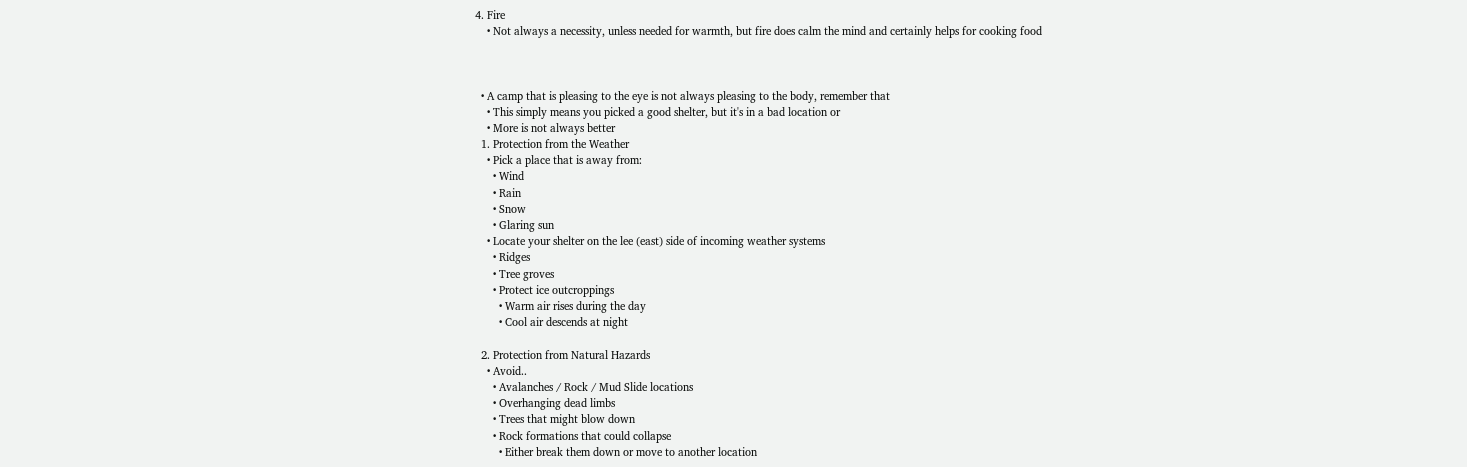4. Fire
    • Not always a necessity, unless needed for warmth, but fire does calm the mind and certainly helps for cooking food



  • A camp that is pleasing to the eye is not always pleasing to the body, remember that
    • This simply means you picked a good shelter, but it's in a bad location or
    • More is not always better
  1. Protection from the Weather
    • Pick a place that is away from:
      • Wind
      • Rain
      • Snow
      • Glaring sun
    • Locate your shelter on the lee (east) side of incoming weather systems
      • Ridges
      • Tree groves
      • Protect ice outcroppings
        • Warm air rises during the day
        • Cool air descends at night

  2. Protection from Natural Hazards
    • Avoid..
      • Avalanches / Rock / Mud Slide locations
      • Overhanging dead limbs
      • Trees that might blow down
      • Rock formations that could collapse
        • Either break them down or move to another location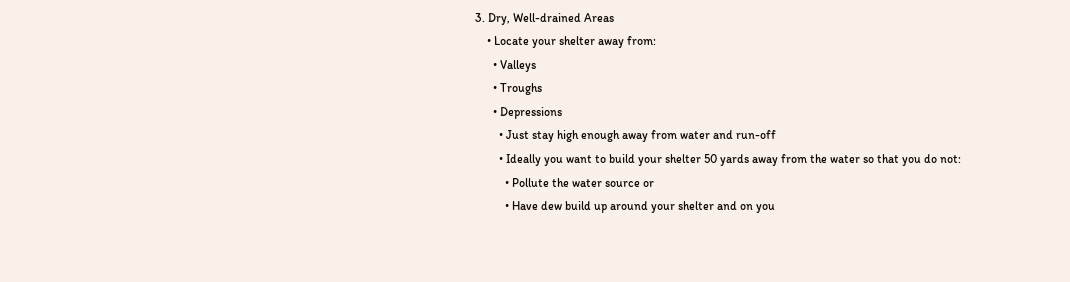3. Dry, Well-drained Areas
    • Locate your shelter away from:
      • Valleys
      • Troughs
      • Depressions
        • Just stay high enough away from water and run-off
        • Ideally you want to build your shelter 50 yards away from the water so that you do not:
          • Pollute the water source or
          • Have dew build up around your shelter and on you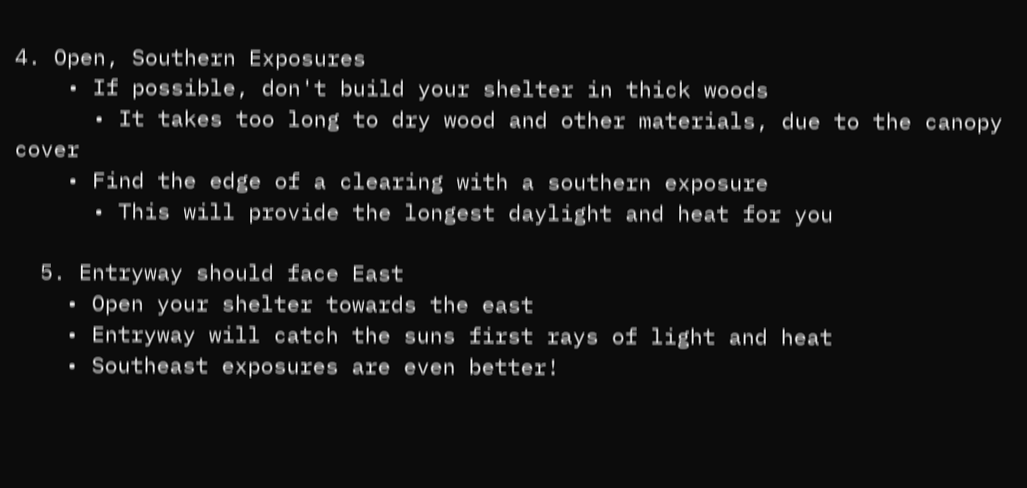4. Open, Southern Exposures
    • If possible, don't build your shelter in thick woods
      • It takes too long to dry wood and other materials, due to the canopy cover
    • Find the edge of a clearing with a southern exposure
      • This will provide the longest daylight and heat for you

  5. Entryway should face East
    • Open your shelter towards the east
    • Entryway will catch the suns first rays of light and heat
    • Southeast exposures are even better!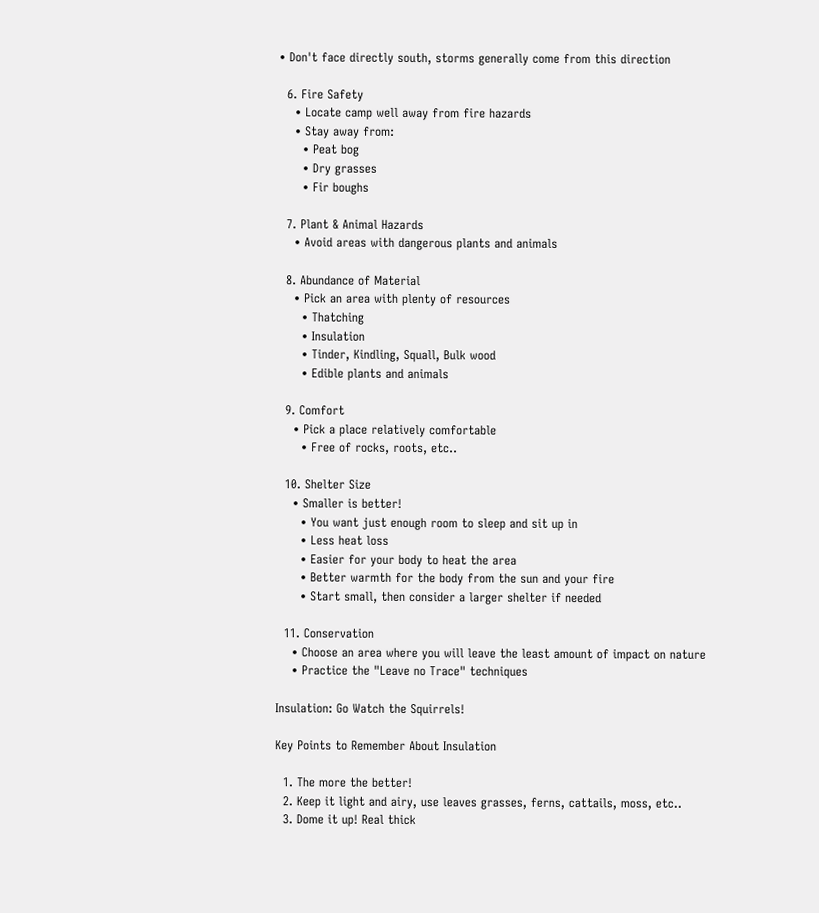• Don't face directly south, storms generally come from this direction

  6. Fire Safety
    • Locate camp well away from fire hazards
    • Stay away from:
      • Peat bog
      • Dry grasses
      • Fir boughs

  7. Plant & Animal Hazards
    • Avoid areas with dangerous plants and animals

  8. Abundance of Material
    • Pick an area with plenty of resources
      • Thatching
      • Insulation
      • Tinder, Kindling, Squall, Bulk wood
      • Edible plants and animals

  9. Comfort
    • Pick a place relatively comfortable
      • Free of rocks, roots, etc..

  10. Shelter Size
    • Smaller is better!
      • You want just enough room to sleep and sit up in
      • Less heat loss
      • Easier for your body to heat the area
      • Better warmth for the body from the sun and your fire
      • Start small, then consider a larger shelter if needed

  11. Conservation
    • Choose an area where you will leave the least amount of impact on nature
    • Practice the "Leave no Trace" techniques

Insulation: Go Watch the Squirrels!

Key Points to Remember About Insulation

  1. The more the better!
  2. Keep it light and airy, use leaves grasses, ferns, cattails, moss, etc..
  3. Dome it up! Real thick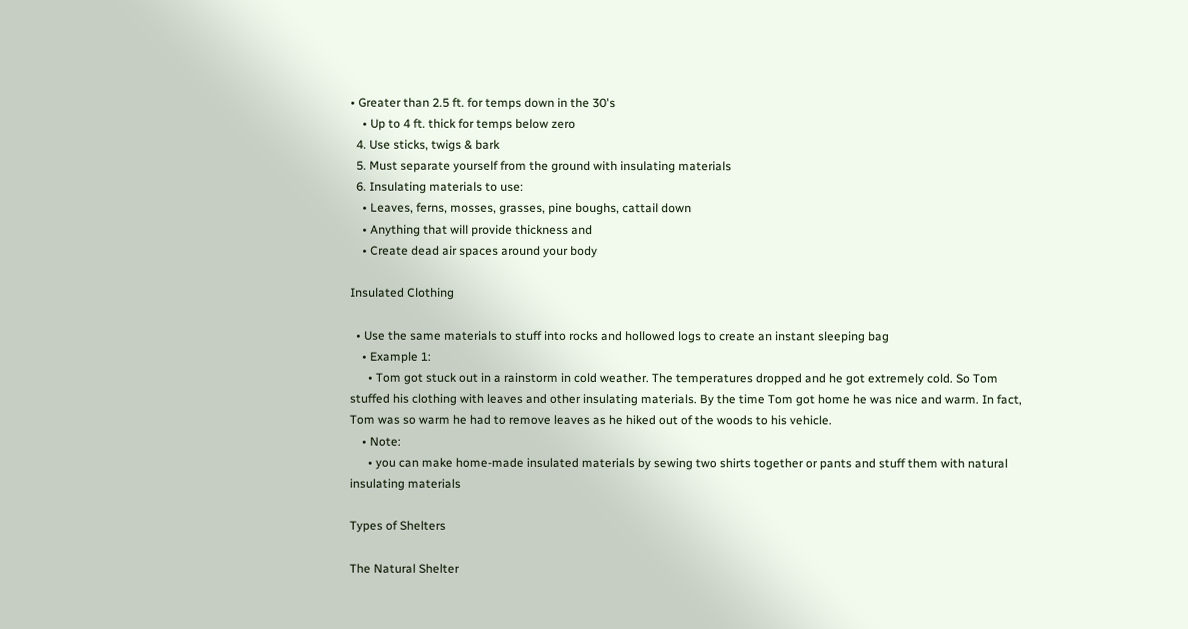• Greater than 2.5 ft. for temps down in the 30's
    • Up to 4 ft. thick for temps below zero
  4. Use sticks, twigs & bark
  5. Must separate yourself from the ground with insulating materials
  6. Insulating materials to use:
    • Leaves, ferns, mosses, grasses, pine boughs, cattail down
    • Anything that will provide thickness and
    • Create dead air spaces around your body

Insulated Clothing

  • Use the same materials to stuff into rocks and hollowed logs to create an instant sleeping bag
    • Example 1:
      • Tom got stuck out in a rainstorm in cold weather. The temperatures dropped and he got extremely cold. So Tom stuffed his clothing with leaves and other insulating materials. By the time Tom got home he was nice and warm. In fact, Tom was so warm he had to remove leaves as he hiked out of the woods to his vehicle.
    • Note:
      • you can make home-made insulated materials by sewing two shirts together or pants and stuff them with natural insulating materials

Types of Shelters

The Natural Shelter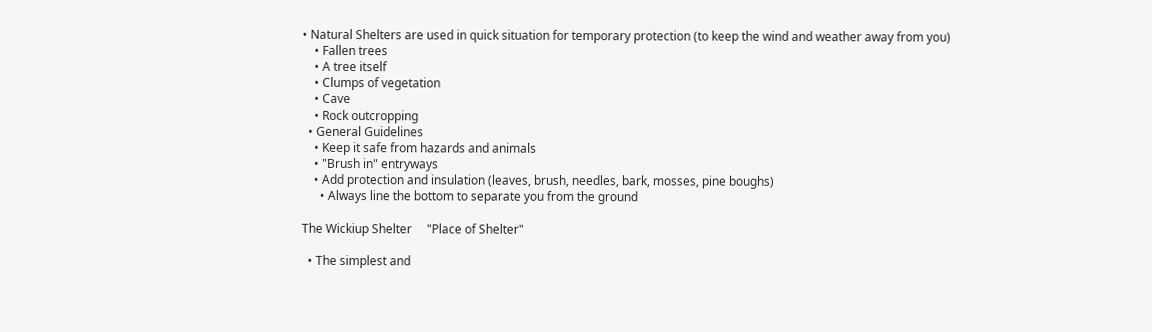• Natural Shelters are used in quick situation for temporary protection (to keep the wind and weather away from you)
    • Fallen trees
    • A tree itself
    • Clumps of vegetation
    • Cave
    • Rock outcropping
  • General Guidelines
    • Keep it safe from hazards and animals
    • "Brush in" entryways
    • Add protection and insulation (leaves, brush, needles, bark, mosses, pine boughs)
      • Always line the bottom to separate you from the ground

The Wickiup Shelter     "Place of Shelter"

  • The simplest and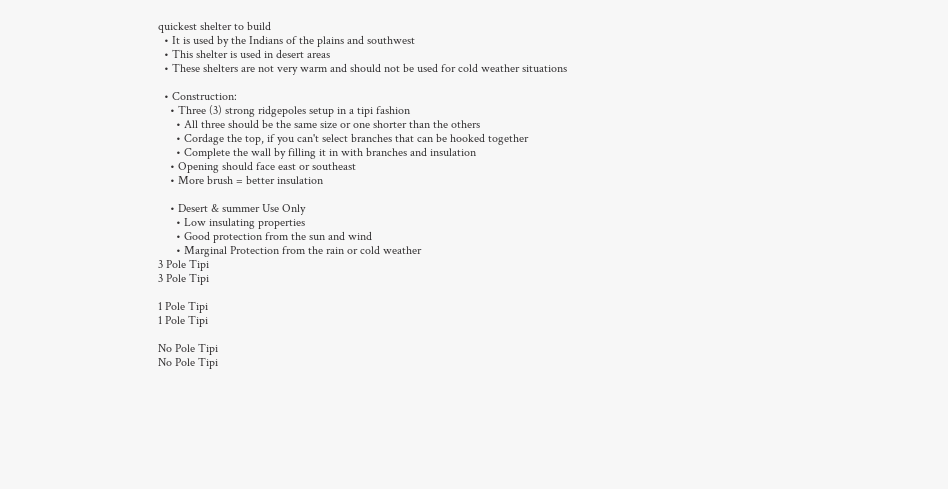quickest shelter to build
  • It is used by the Indians of the plains and southwest
  • This shelter is used in desert areas
  • These shelters are not very warm and should not be used for cold weather situations

  • Construction:
    • Three (3) strong ridgepoles setup in a tipi fashion
      • All three should be the same size or one shorter than the others
      • Cordage the top, if you can't select branches that can be hooked together
      • Complete the wall by filling it in with branches and insulation
    • Opening should face east or southeast
    • More brush = better insulation

    • Desert & summer Use Only
      • Low insulating properties
      • Good protection from the sun and wind
      • Marginal Protection from the rain or cold weather
3 Pole Tipi
3 Pole Tipi

1 Pole Tipi
1 Pole Tipi

No Pole Tipi
No Pole Tipi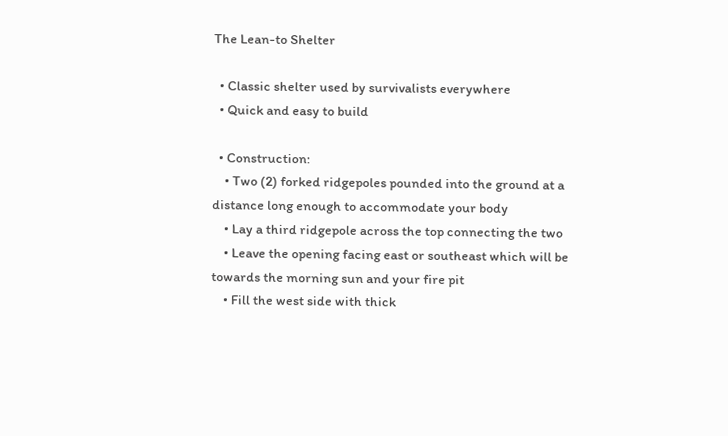The Lean-to Shelter

  • Classic shelter used by survivalists everywhere
  • Quick and easy to build

  • Construction:
    • Two (2) forked ridgepoles pounded into the ground at a distance long enough to accommodate your body
    • Lay a third ridgepole across the top connecting the two
    • Leave the opening facing east or southeast which will be towards the morning sun and your fire pit
    • Fill the west side with thick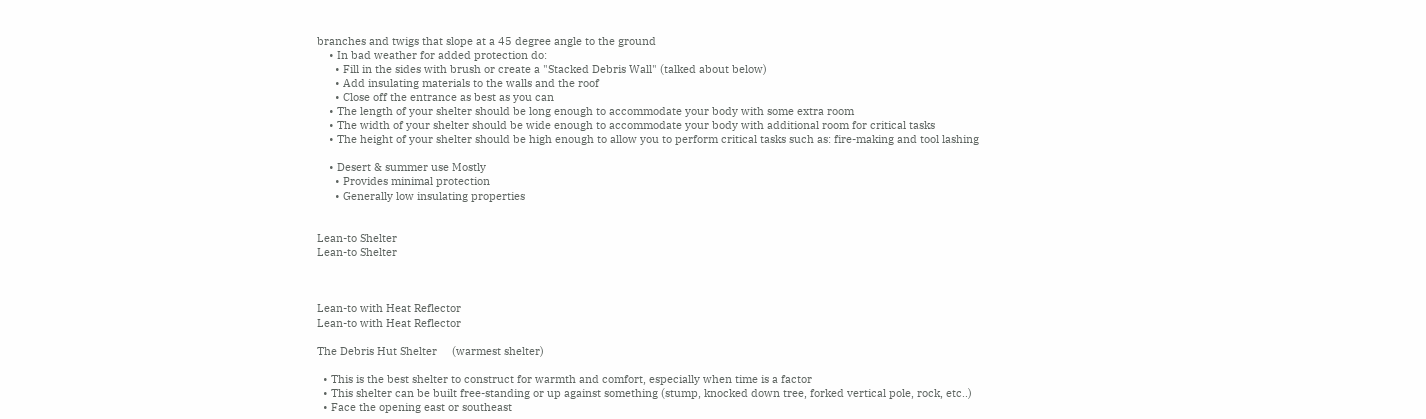branches and twigs that slope at a 45 degree angle to the ground
    • In bad weather for added protection do:
      • Fill in the sides with brush or create a "Stacked Debris Wall" (talked about below)
      • Add insulating materials to the walls and the roof
      • Close off the entrance as best as you can
    • The length of your shelter should be long enough to accommodate your body with some extra room
    • The width of your shelter should be wide enough to accommodate your body with additional room for critical tasks
    • The height of your shelter should be high enough to allow you to perform critical tasks such as: fire-making and tool lashing

    • Desert & summer use Mostly
      • Provides minimal protection
      • Generally low insulating properties


Lean-to Shelter
Lean-to Shelter



Lean-to with Heat Reflector
Lean-to with Heat Reflector

The Debris Hut Shelter     (warmest shelter)

  • This is the best shelter to construct for warmth and comfort, especially when time is a factor
  • This shelter can be built free-standing or up against something (stump, knocked down tree, forked vertical pole, rock, etc..)
  • Face the opening east or southeast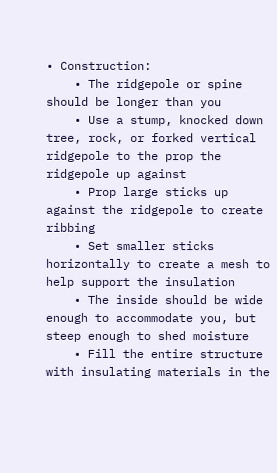• Construction:
    • The ridgepole or spine should be longer than you
    • Use a stump, knocked down tree, rock, or forked vertical ridgepole to the prop the ridgepole up against
    • Prop large sticks up against the ridgepole to create ribbing
    • Set smaller sticks horizontally to create a mesh to help support the insulation
    • The inside should be wide enough to accommodate you, but steep enough to shed moisture
    • Fill the entire structure with insulating materials in the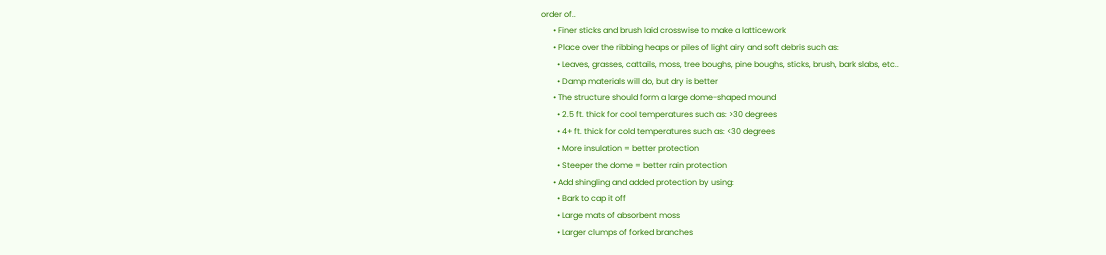order of..
      • Finer sticks and brush laid crosswise to make a latticework
      • Place over the ribbing heaps or piles of light airy and soft debris such as:
        • Leaves, grasses, cattails, moss, tree boughs, pine boughs, sticks, brush, bark slabs, etc..
        • Damp materials will do, but dry is better
      • The structure should form a large dome-shaped mound
        • 2.5 ft. thick for cool temperatures such as: >30 degrees
        • 4+ ft. thick for cold temperatures such as: <30 degrees
        • More insulation = better protection
        • Steeper the dome = better rain protection
      • Add shingling and added protection by using:
        • Bark to cap it off
        • Large mats of absorbent moss
        • Larger clumps of forked branches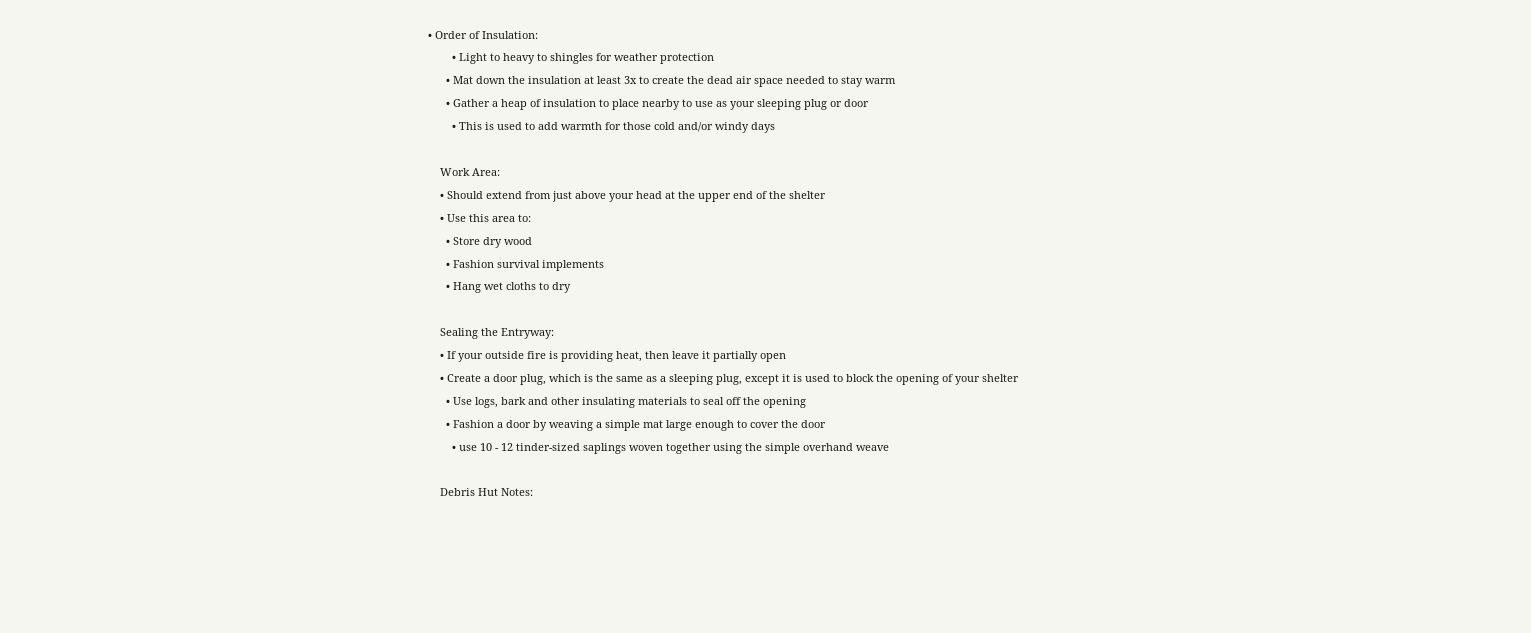• Order of Insulation:
        • Light to heavy to shingles for weather protection
      • Mat down the insulation at least 3x to create the dead air space needed to stay warm
      • Gather a heap of insulation to place nearby to use as your sleeping plug or door
        • This is used to add warmth for those cold and/or windy days

    Work Area:
    • Should extend from just above your head at the upper end of the shelter
    • Use this area to:
      • Store dry wood
      • Fashion survival implements
      • Hang wet cloths to dry

    Sealing the Entryway:
    • If your outside fire is providing heat, then leave it partially open
    • Create a door plug, which is the same as a sleeping plug, except it is used to block the opening of your shelter
      • Use logs, bark and other insulating materials to seal off the opening
      • Fashion a door by weaving a simple mat large enough to cover the door
        • use 10 - 12 tinder-sized saplings woven together using the simple overhand weave

    Debris Hut Notes: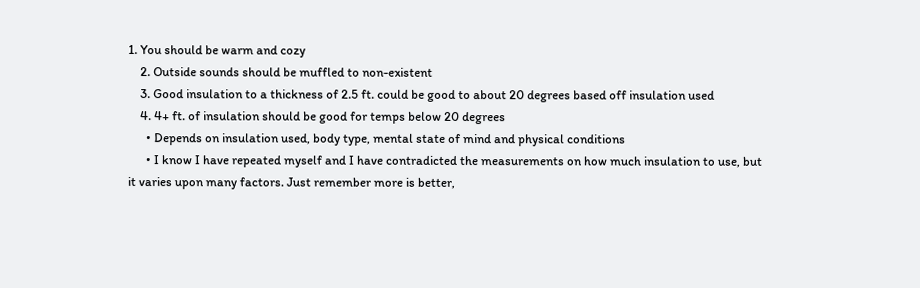1. You should be warm and cozy
    2. Outside sounds should be muffled to non-existent
    3. Good insulation to a thickness of 2.5 ft. could be good to about 20 degrees based off insulation used
    4. 4+ ft. of insulation should be good for temps below 20 degrees
      • Depends on insulation used, body type, mental state of mind and physical conditions
      • I know I have repeated myself and I have contradicted the measurements on how much insulation to use, but it varies upon many factors. Just remember more is better,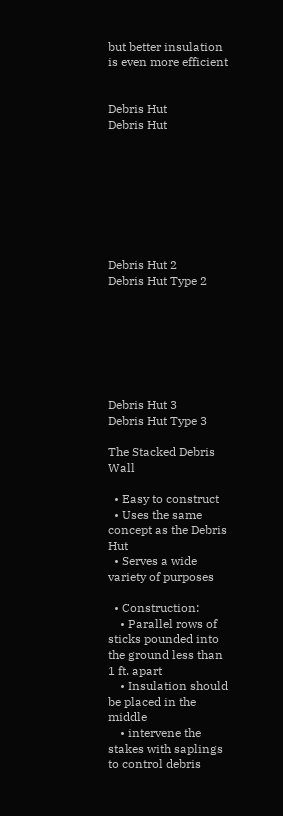but better insulation is even more efficient


Debris Hut
Debris Hut








Debris Hut 2
Debris Hut Type 2







Debris Hut 3
Debris Hut Type 3

The Stacked Debris Wall

  • Easy to construct
  • Uses the same concept as the Debris Hut
  • Serves a wide variety of purposes

  • Construction:
    • Parallel rows of sticks pounded into the ground less than 1 ft. apart
    • Insulation should be placed in the middle
    • intervene the stakes with saplings to control debris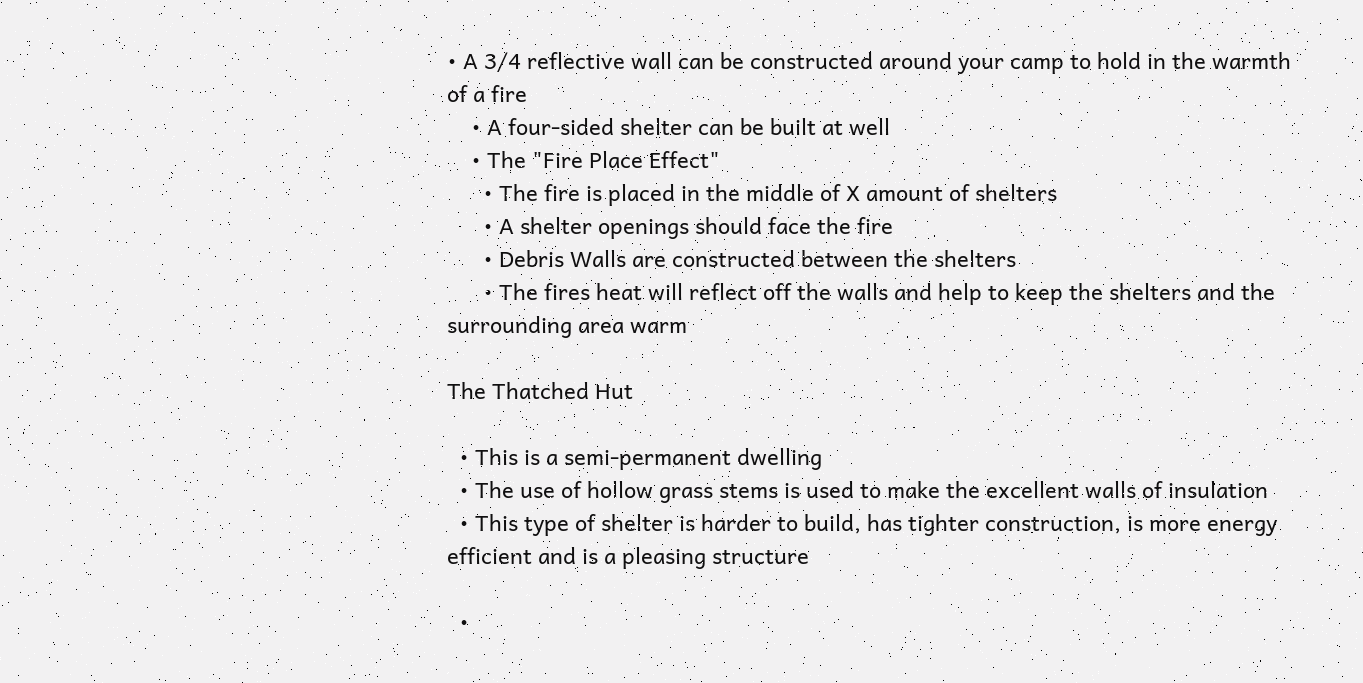• A 3/4 reflective wall can be constructed around your camp to hold in the warmth of a fire
    • A four-sided shelter can be built at well
    • The "Fire Place Effect"
      • The fire is placed in the middle of X amount of shelters
      • A shelter openings should face the fire
      • Debris Walls are constructed between the shelters
      • The fires heat will reflect off the walls and help to keep the shelters and the surrounding area warm

The Thatched Hut

  • This is a semi-permanent dwelling
  • The use of hollow grass stems is used to make the excellent walls of insulation
  • This type of shelter is harder to build, has tighter construction, is more energy efficient and is a pleasing structure

  •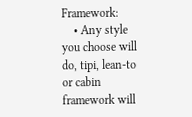Framework:
    • Any style you choose will do, tipi, lean-to or cabin framework will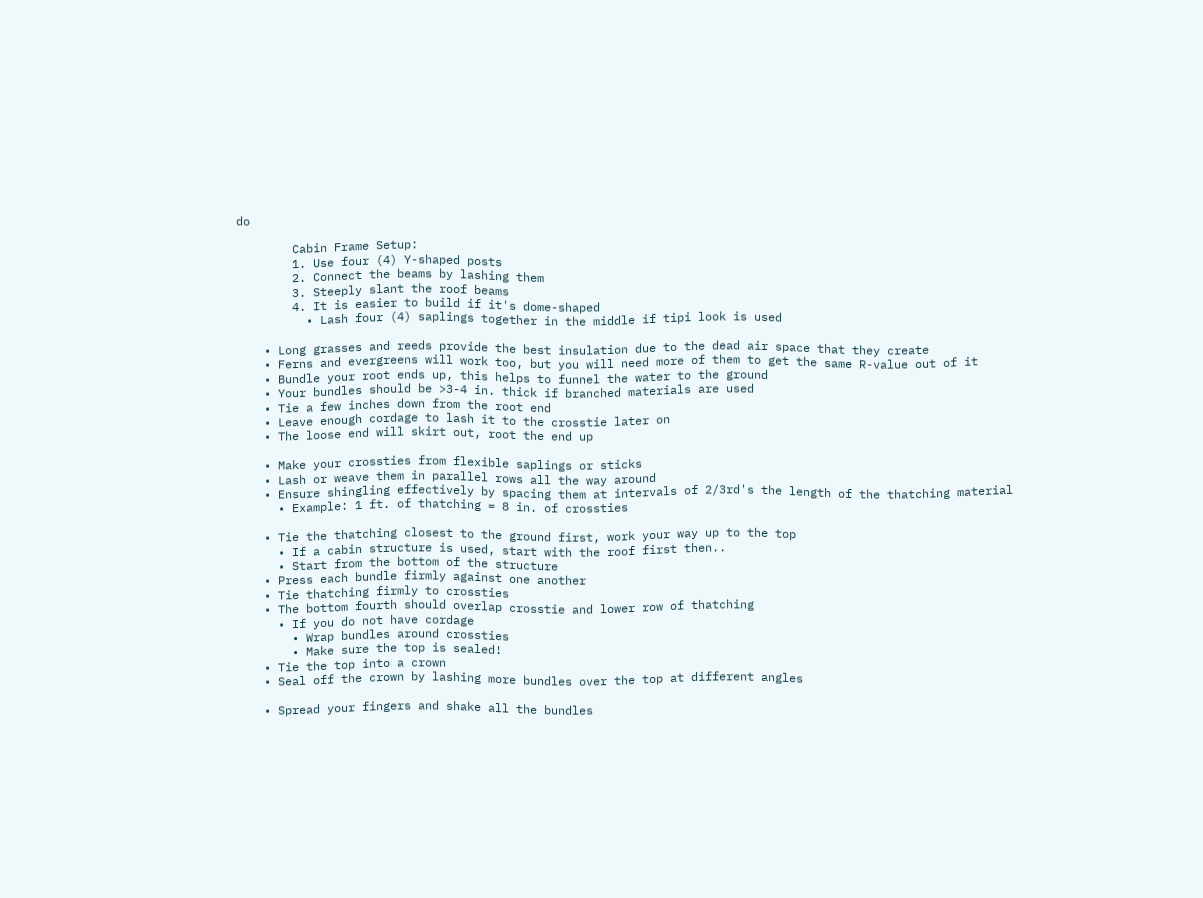do

        Cabin Frame Setup:
        1. Use four (4) Y-shaped posts
        2. Connect the beams by lashing them
        3. Steeply slant the roof beams
        4. It is easier to build if it's dome-shaped
          • Lash four (4) saplings together in the middle if tipi look is used

    • Long grasses and reeds provide the best insulation due to the dead air space that they create
    • Ferns and evergreens will work too, but you will need more of them to get the same R-value out of it
    • Bundle your root ends up, this helps to funnel the water to the ground
    • Your bundles should be >3-4 in. thick if branched materials are used
    • Tie a few inches down from the root end
    • Leave enough cordage to lash it to the crosstie later on
    • The loose end will skirt out, root the end up

    • Make your crossties from flexible saplings or sticks
    • Lash or weave them in parallel rows all the way around
    • Ensure shingling effectively by spacing them at intervals of 2/3rd's the length of the thatching material
      • Example: 1 ft. of thatching = 8 in. of crossties

    • Tie the thatching closest to the ground first, work your way up to the top
      • If a cabin structure is used, start with the roof first then..
      • Start from the bottom of the structure
    • Press each bundle firmly against one another
    • Tie thatching firmly to crossties
    • The bottom fourth should overlap crosstie and lower row of thatching
      • If you do not have cordage
        • Wrap bundles around crossties
        • Make sure the top is sealed!
    • Tie the top into a crown
    • Seal off the crown by lashing more bundles over the top at different angles

    • Spread your fingers and shake all the bundles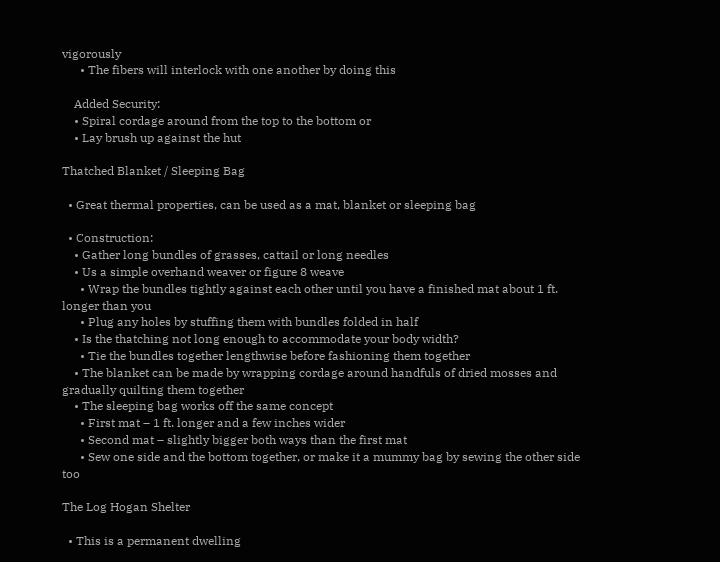vigorously
      • The fibers will interlock with one another by doing this

    Added Security:
    • Spiral cordage around from the top to the bottom or
    • Lay brush up against the hut

Thatched Blanket / Sleeping Bag

  • Great thermal properties, can be used as a mat, blanket or sleeping bag

  • Construction:
    • Gather long bundles of grasses, cattail or long needles
    • Us a simple overhand weaver or figure 8 weave
      • Wrap the bundles tightly against each other until you have a finished mat about 1 ft. longer than you
      • Plug any holes by stuffing them with bundles folded in half
    • Is the thatching not long enough to accommodate your body width?
      • Tie the bundles together lengthwise before fashioning them together
    • The blanket can be made by wrapping cordage around handfuls of dried mosses and gradually quilting them together
    • The sleeping bag works off the same concept
      • First mat – 1 ft. longer and a few inches wider
      • Second mat – slightly bigger both ways than the first mat
      • Sew one side and the bottom together, or make it a mummy bag by sewing the other side too

The Log Hogan Shelter

  • This is a permanent dwelling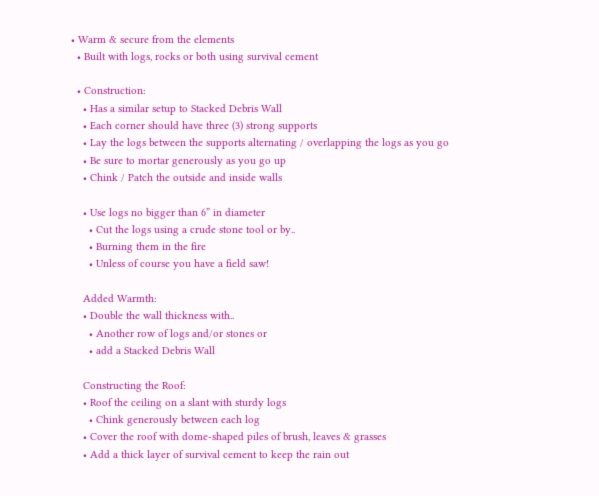• Warm & secure from the elements
  • Built with logs, rocks or both using survival cement

  • Construction:
    • Has a similar setup to Stacked Debris Wall
    • Each corner should have three (3) strong supports
    • Lay the logs between the supports alternating / overlapping the logs as you go
    • Be sure to mortar generously as you go up
    • Chink / Patch the outside and inside walls

    • Use logs no bigger than 6” in diameter
      • Cut the logs using a crude stone tool or by..
      • Burning them in the fire
      • Unless of course you have a field saw!

    Added Warmth:
    • Double the wall thickness with..
      • Another row of logs and/or stones or
      • add a Stacked Debris Wall

    Constructing the Roof:
    • Roof the ceiling on a slant with sturdy logs
      • Chink generously between each log
    • Cover the roof with dome-shaped piles of brush, leaves & grasses
    • Add a thick layer of survival cement to keep the rain out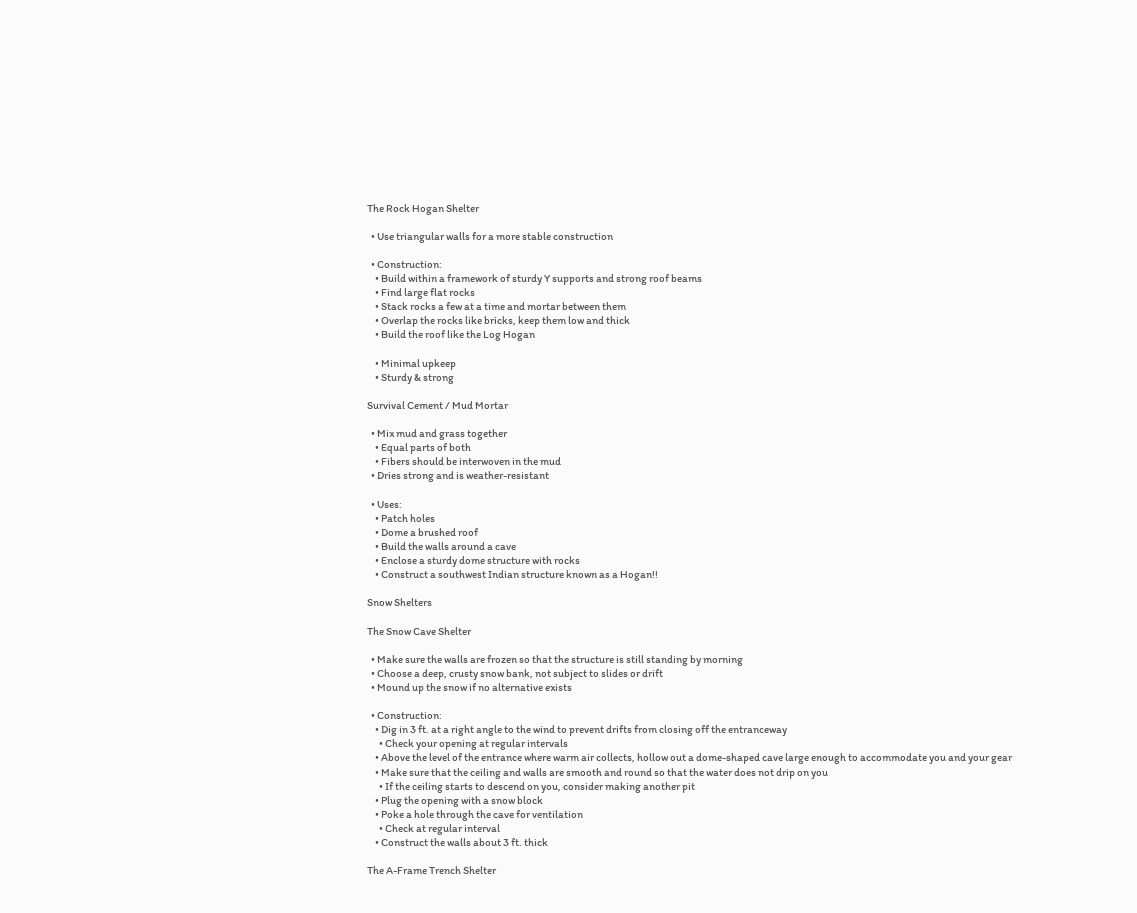The Rock Hogan Shelter

  • Use triangular walls for a more stable construction

  • Construction:
    • Build within a framework of sturdy Y supports and strong roof beams
    • Find large flat rocks
    • Stack rocks a few at a time and mortar between them
    • Overlap the rocks like bricks, keep them low and thick
    • Build the roof like the Log Hogan

    • Minimal upkeep
    • Sturdy & strong

Survival Cement / Mud Mortar

  • Mix mud and grass together
    • Equal parts of both
    • Fibers should be interwoven in the mud
  • Dries strong and is weather-resistant

  • Uses:
    • Patch holes
    • Dome a brushed roof
    • Build the walls around a cave
    • Enclose a sturdy dome structure with rocks
    • Construct a southwest Indian structure known as a Hogan!!

Snow Shelters

The Snow Cave Shelter

  • Make sure the walls are frozen so that the structure is still standing by morning
  • Choose a deep, crusty snow bank, not subject to slides or drift
  • Mound up the snow if no alternative exists

  • Construction:
    • Dig in 3 ft. at a right angle to the wind to prevent drifts from closing off the entranceway
      • Check your opening at regular intervals
    • Above the level of the entrance where warm air collects, hollow out a dome-shaped cave large enough to accommodate you and your gear
    • Make sure that the ceiling and walls are smooth and round so that the water does not drip on you
      • If the ceiling starts to descend on you, consider making another pit
    • Plug the opening with a snow block
    • Poke a hole through the cave for ventilation
      • Check at regular interval
    • Construct the walls about 3 ft. thick

The A-Frame Trench Shelter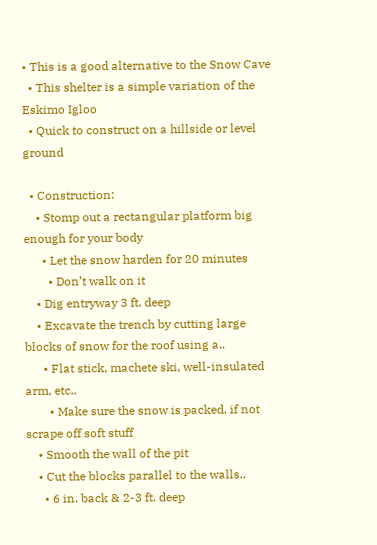• This is a good alternative to the Snow Cave
  • This shelter is a simple variation of the Eskimo Igloo
  • Quick to construct on a hillside or level ground

  • Construction:
    • Stomp out a rectangular platform big enough for your body
      • Let the snow harden for 20 minutes
        • Don’t walk on it
    • Dig entryway 3 ft. deep
    • Excavate the trench by cutting large blocks of snow for the roof using a..
      • Flat stick, machete ski, well-insulated arm, etc..
        • Make sure the snow is packed, if not scrape off soft stuff
    • Smooth the wall of the pit
    • Cut the blocks parallel to the walls..
      • 6 in. back & 2-3 ft. deep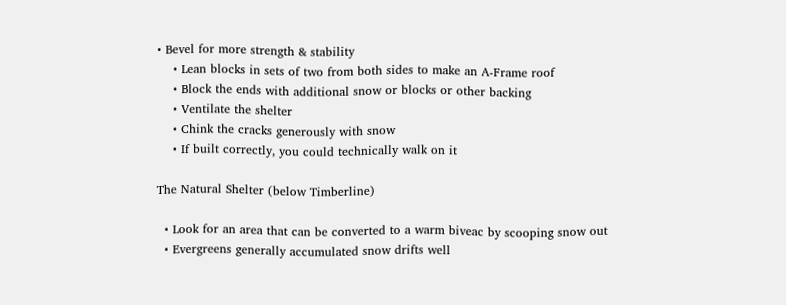• Bevel for more strength & stability
    • Lean blocks in sets of two from both sides to make an A-Frame roof
    • Block the ends with additional snow or blocks or other backing
    • Ventilate the shelter
    • Chink the cracks generously with snow
    • If built correctly, you could technically walk on it

The Natural Shelter (below Timberline)

  • Look for an area that can be converted to a warm biveac by scooping snow out
  • Evergreens generally accumulated snow drifts well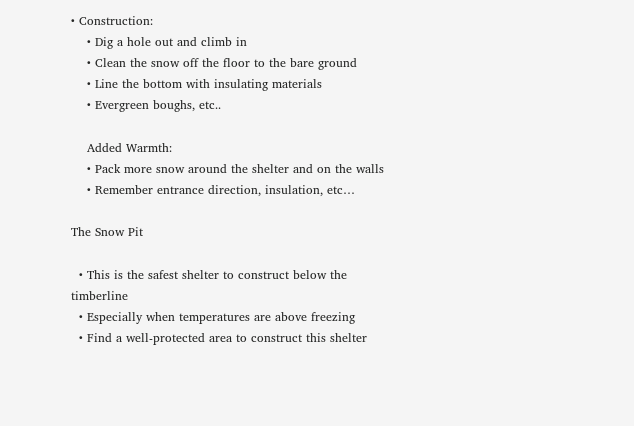• Construction:
    • Dig a hole out and climb in
    • Clean the snow off the floor to the bare ground
    • Line the bottom with insulating materials
    • Evergreen boughs, etc..

    Added Warmth:
    • Pack more snow around the shelter and on the walls
    • Remember entrance direction, insulation, etc…

The Snow Pit

  • This is the safest shelter to construct below the timberline
  • Especially when temperatures are above freezing
  • Find a well-protected area to construct this shelter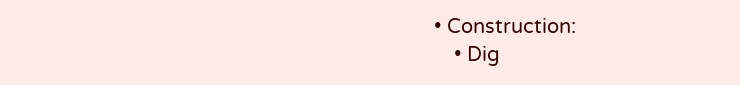• Construction:
    • Dig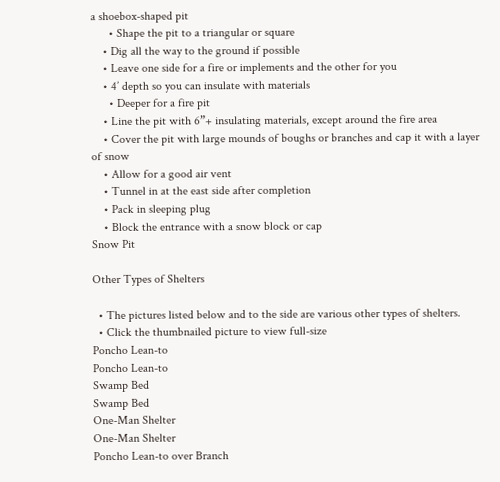a shoebox-shaped pit
      • Shape the pit to a triangular or square
    • Dig all the way to the ground if possible
    • Leave one side for a fire or implements and the other for you
    • 4’ depth so you can insulate with materials
      • Deeper for a fire pit
    • Line the pit with 6”+ insulating materials, except around the fire area
    • Cover the pit with large mounds of boughs or branches and cap it with a layer of snow
    • Allow for a good air vent
    • Tunnel in at the east side after completion
    • Pack in sleeping plug
    • Block the entrance with a snow block or cap
Snow Pit

Other Types of Shelters

  • The pictures listed below and to the side are various other types of shelters.
  • Click the thumbnailed picture to view full-size
Poncho Lean-to
Poncho Lean-to
Swamp Bed
Swamp Bed
One-Man Shelter
One-Man Shelter
Poncho Lean-to over Branch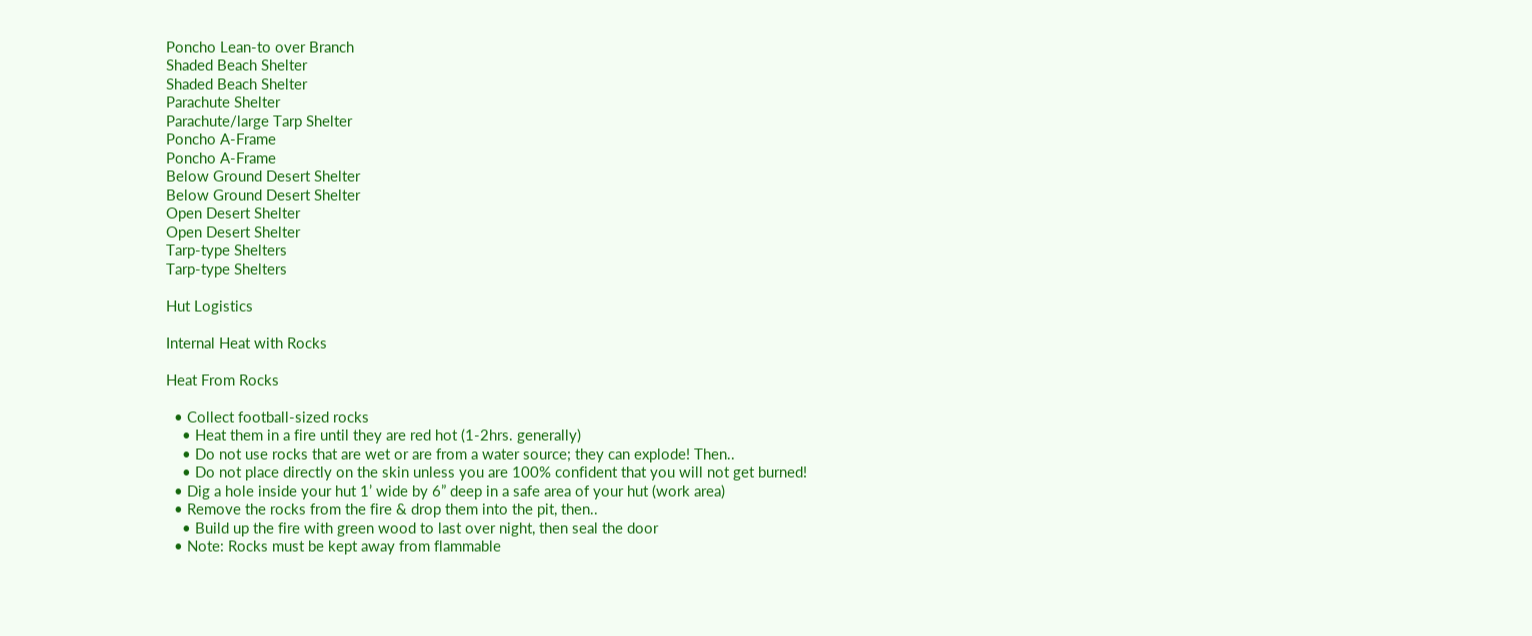Poncho Lean-to over Branch
Shaded Beach Shelter
Shaded Beach Shelter
Parachute Shelter
Parachute/large Tarp Shelter
Poncho A-Frame
Poncho A-Frame
Below Ground Desert Shelter
Below Ground Desert Shelter
Open Desert Shelter
Open Desert Shelter
Tarp-type Shelters
Tarp-type Shelters

Hut Logistics

Internal Heat with Rocks

Heat From Rocks

  • Collect football-sized rocks
    • Heat them in a fire until they are red hot (1-2hrs. generally)
    • Do not use rocks that are wet or are from a water source; they can explode! Then..
    • Do not place directly on the skin unless you are 100% confident that you will not get burned!
  • Dig a hole inside your hut 1’ wide by 6” deep in a safe area of your hut (work area)
  • Remove the rocks from the fire & drop them into the pit, then..
    • Build up the fire with green wood to last over night, then seal the door
  • Note: Rocks must be kept away from flammable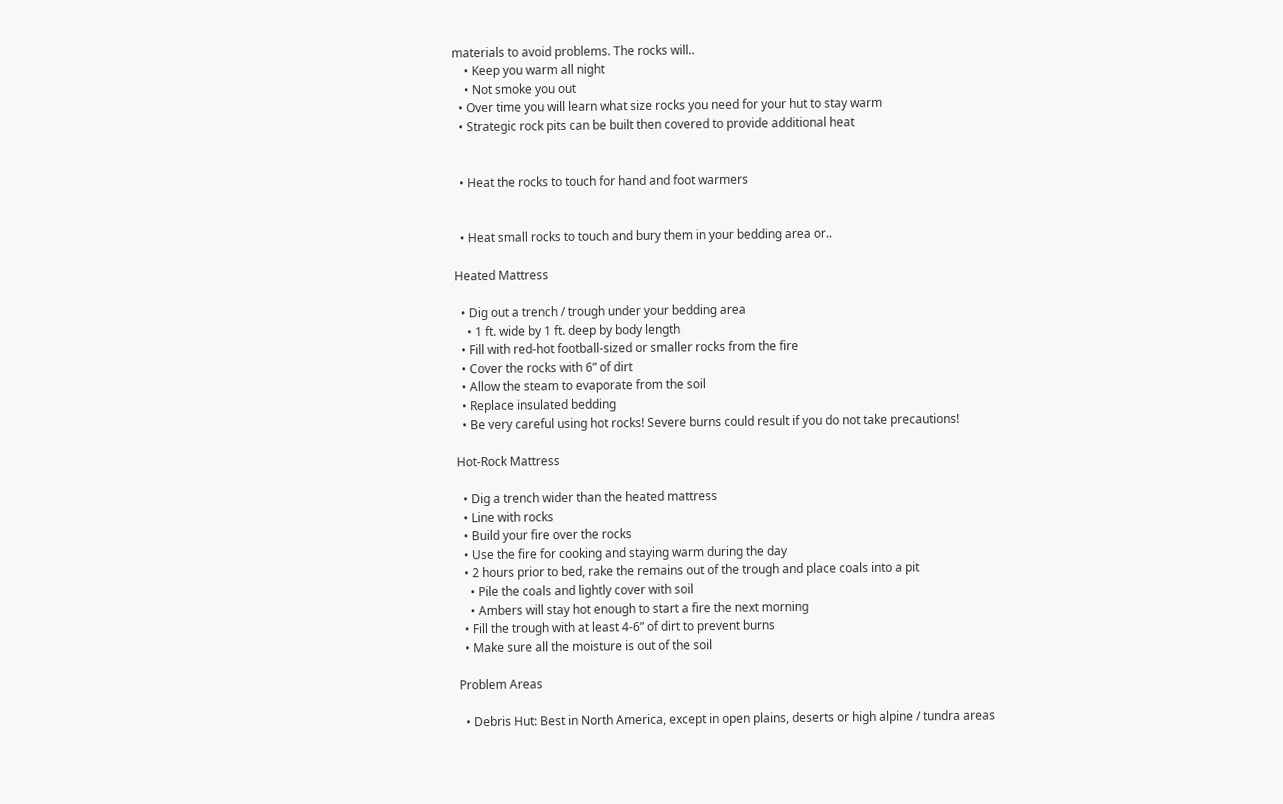materials to avoid problems. The rocks will..
    • Keep you warm all night
    • Not smoke you out
  • Over time you will learn what size rocks you need for your hut to stay warm
  • Strategic rock pits can be built then covered to provide additional heat


  • Heat the rocks to touch for hand and foot warmers


  • Heat small rocks to touch and bury them in your bedding area or..

Heated Mattress

  • Dig out a trench / trough under your bedding area
    • 1 ft. wide by 1 ft. deep by body length
  • Fill with red-hot football-sized or smaller rocks from the fire
  • Cover the rocks with 6” of dirt
  • Allow the steam to evaporate from the soil
  • Replace insulated bedding
  • Be very careful using hot rocks! Severe burns could result if you do not take precautions!

Hot-Rock Mattress

  • Dig a trench wider than the heated mattress
  • Line with rocks
  • Build your fire over the rocks
  • Use the fire for cooking and staying warm during the day
  • 2 hours prior to bed, rake the remains out of the trough and place coals into a pit
    • Pile the coals and lightly cover with soil
    • Ambers will stay hot enough to start a fire the next morning
  • Fill the trough with at least 4-6” of dirt to prevent burns
  • Make sure all the moisture is out of the soil

Problem Areas

  • Debris Hut: Best in North America, except in open plains, deserts or high alpine / tundra areas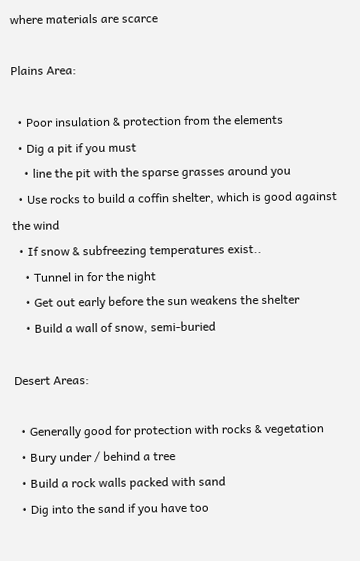where materials are scarce

Plains Area:

  • Poor insulation & protection from the elements
  • Dig a pit if you must
    • line the pit with the sparse grasses around you
  • Use rocks to build a coffin shelter, which is good against the wind
  • If snow & subfreezing temperatures exist..
    • Tunnel in for the night
    • Get out early before the sun weakens the shelter
    • Build a wall of snow, semi-buried

Desert Areas:

  • Generally good for protection with rocks & vegetation
  • Bury under / behind a tree
  • Build a rock walls packed with sand
  • Dig into the sand if you have too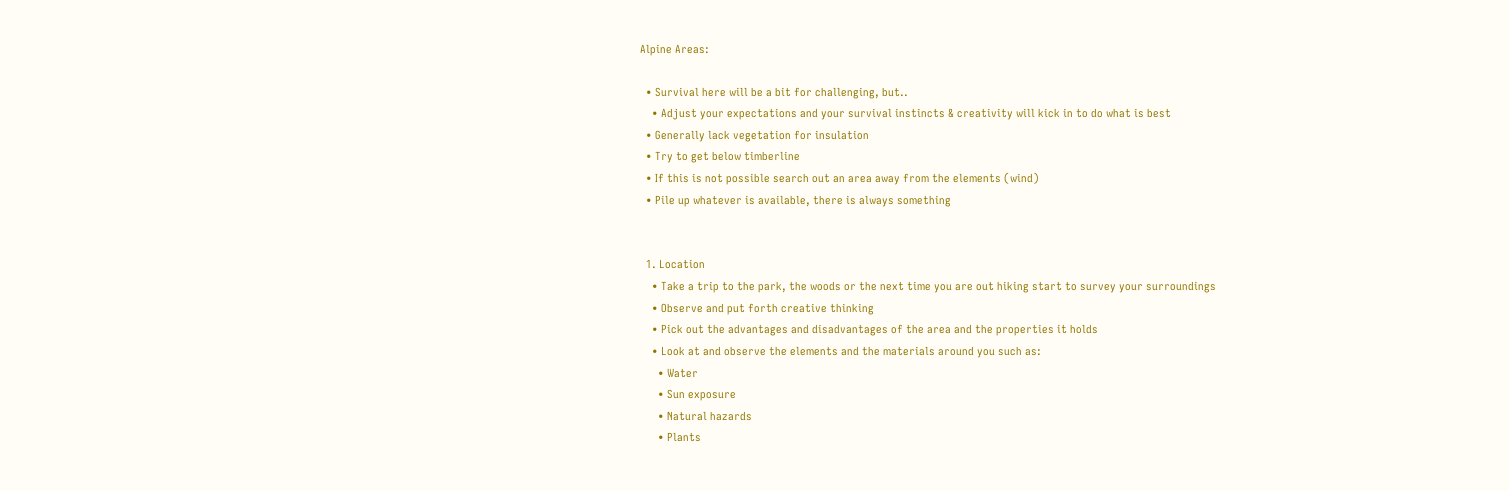Alpine Areas:

  • Survival here will be a bit for challenging, but..
    • Adjust your expectations and your survival instincts & creativity will kick in to do what is best
  • Generally lack vegetation for insulation
  • Try to get below timberline
  • If this is not possible search out an area away from the elements (wind)
  • Pile up whatever is available, there is always something


  1. Location
    • Take a trip to the park, the woods or the next time you are out hiking start to survey your surroundings
    • Observe and put forth creative thinking
    • Pick out the advantages and disadvantages of the area and the properties it holds
    • Look at and observe the elements and the materials around you such as:
      • Water
      • Sun exposure
      • Natural hazards
      • Plants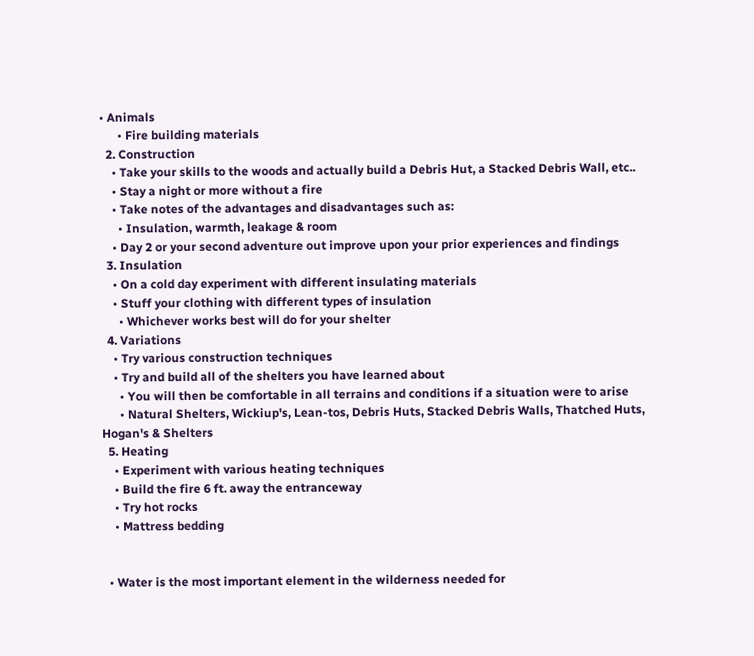• Animals
      • Fire building materials
  2. Construction
    • Take your skills to the woods and actually build a Debris Hut, a Stacked Debris Wall, etc..
    • Stay a night or more without a fire
    • Take notes of the advantages and disadvantages such as:
      • Insulation, warmth, leakage & room
    • Day 2 or your second adventure out improve upon your prior experiences and findings
  3. Insulation
    • On a cold day experiment with different insulating materials
    • Stuff your clothing with different types of insulation
      • Whichever works best will do for your shelter
  4. Variations
    • Try various construction techniques
    • Try and build all of the shelters you have learned about
      • You will then be comfortable in all terrains and conditions if a situation were to arise
      • Natural Shelters, Wickiup's, Lean-tos, Debris Huts, Stacked Debris Walls, Thatched Huts, Hogan's & Shelters
  5. Heating
    • Experiment with various heating techniques
    • Build the fire 6 ft. away the entranceway
    • Try hot rocks
    • Mattress bedding


  • Water is the most important element in the wilderness needed for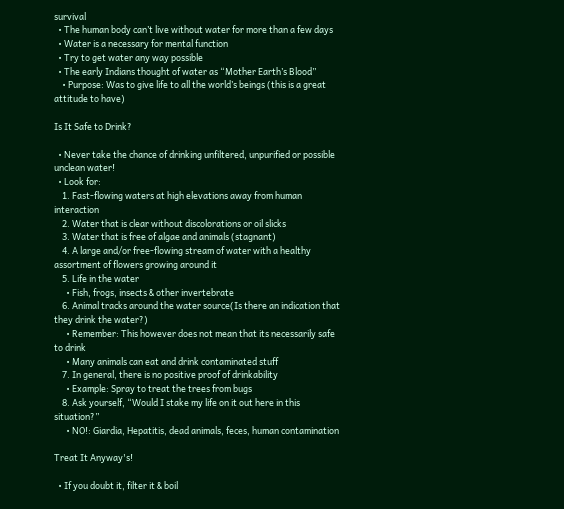survival
  • The human body can’t live without water for more than a few days
  • Water is a necessary for mental function
  • Try to get water any way possible
  • The early Indians thought of water as “Mother Earth’s Blood”
    • Purpose: Was to give life to all the world’s beings (this is a great attitude to have)

Is It Safe to Drink?

  • Never take the chance of drinking unfiltered, unpurified or possible unclean water!
  • Look for:
    1. Fast-flowing waters at high elevations away from human interaction
    2. Water that is clear without discolorations or oil slicks
    3. Water that is free of algae and animals (stagnant)
    4. A large and/or free-flowing stream of water with a healthy assortment of flowers growing around it
    5. Life in the water
      • Fish, frogs, insects & other invertebrate
    6. Animal tracks around the water source(Is there an indication that they drink the water?)
      • Remember: This however does not mean that its necessarily safe to drink
      • Many animals can eat and drink contaminated stuff
    7. In general, there is no positive proof of drinkability
      • Example: Spray to treat the trees from bugs
    8. Ask yourself, “Would I stake my life on it out here in this situation?”
      • NO!: Giardia, Hepatitis, dead animals, feces, human contamination

Treat It Anyway's!

  • If you doubt it, filter it & boil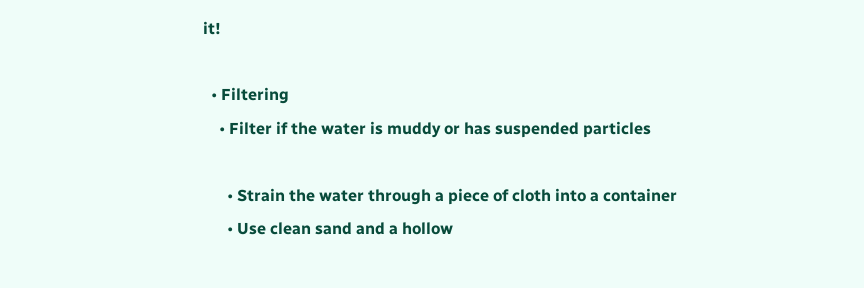it!

  • Filtering
    • Filter if the water is muddy or has suspended particles

      • Strain the water through a piece of cloth into a container
      • Use clean sand and a hollow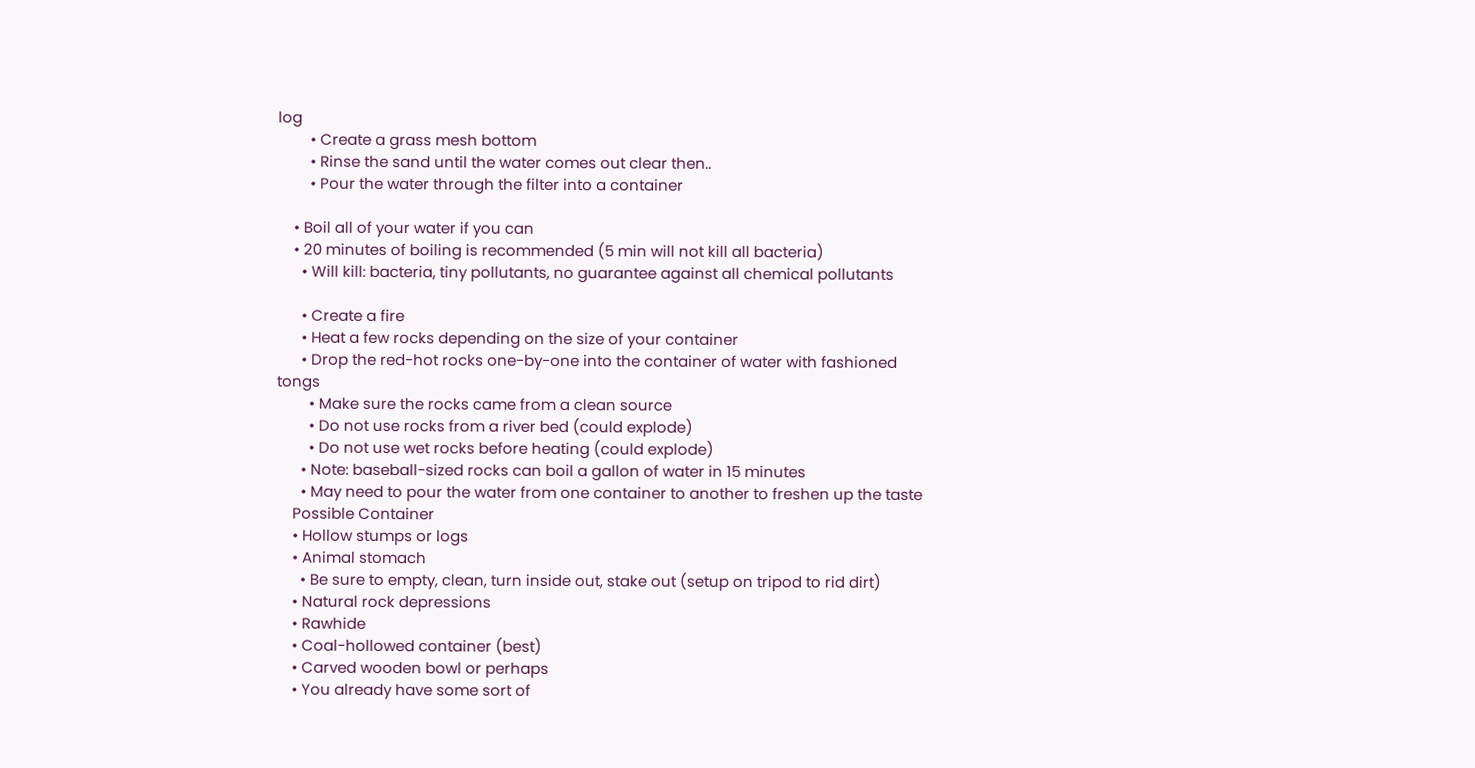log
        • Create a grass mesh bottom
        • Rinse the sand until the water comes out clear then..
        • Pour the water through the filter into a container

    • Boil all of your water if you can
    • 20 minutes of boiling is recommended (5 min will not kill all bacteria)
      • Will kill: bacteria, tiny pollutants, no guarantee against all chemical pollutants

      • Create a fire
      • Heat a few rocks depending on the size of your container
      • Drop the red-hot rocks one-by-one into the container of water with fashioned tongs
        • Make sure the rocks came from a clean source
        • Do not use rocks from a river bed (could explode)
        • Do not use wet rocks before heating (could explode)
      • Note: baseball-sized rocks can boil a gallon of water in 15 minutes
      • May need to pour the water from one container to another to freshen up the taste
    Possible Container
    • Hollow stumps or logs
    • Animal stomach
      • Be sure to empty, clean, turn inside out, stake out (setup on tripod to rid dirt)
    • Natural rock depressions
    • Rawhide
    • Coal-hollowed container (best)
    • Carved wooden bowl or perhaps
    • You already have some sort of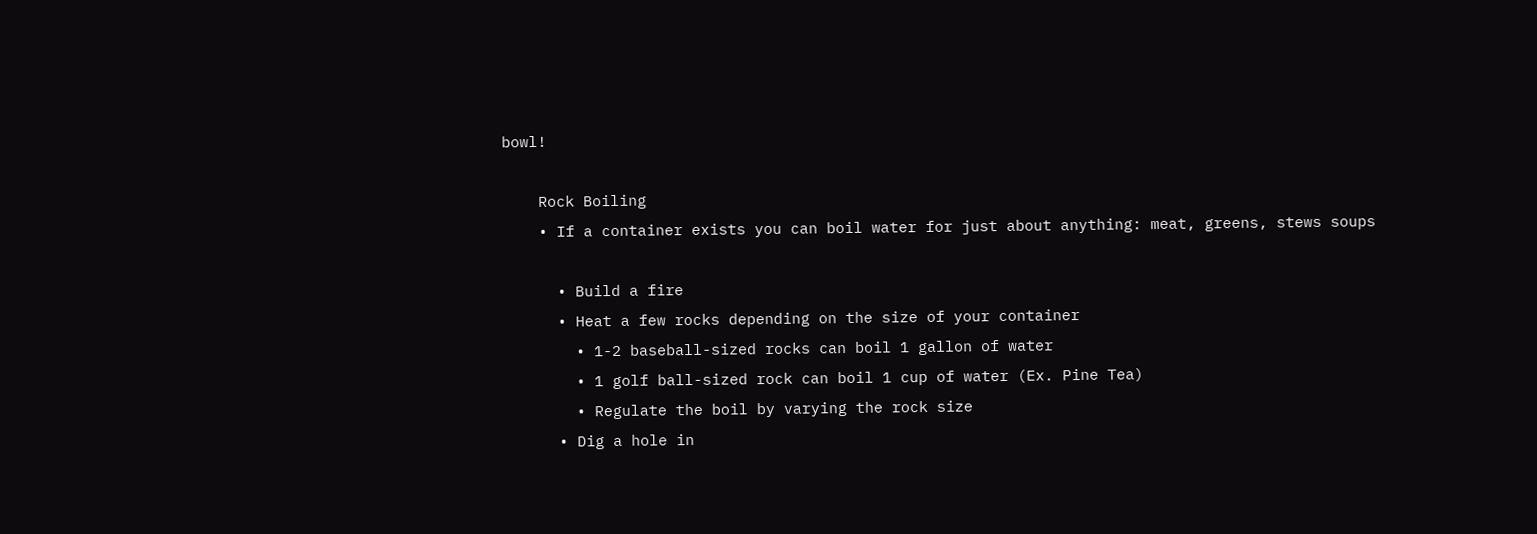bowl!

    Rock Boiling
    • If a container exists you can boil water for just about anything: meat, greens, stews soups

      • Build a fire
      • Heat a few rocks depending on the size of your container
        • 1-2 baseball-sized rocks can boil 1 gallon of water
        • 1 golf ball-sized rock can boil 1 cup of water (Ex. Pine Tea)
        • Regulate the boil by varying the rock size
      • Dig a hole in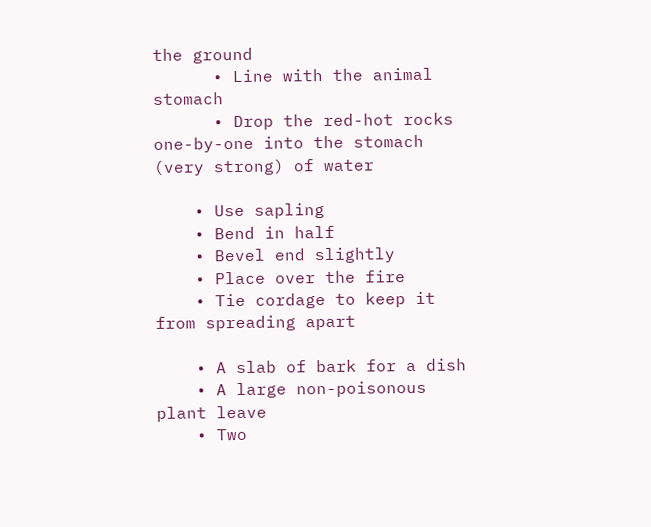the ground
      • Line with the animal stomach
      • Drop the red-hot rocks one-by-one into the stomach (very strong) of water

    • Use sapling
    • Bend in half
    • Bevel end slightly
    • Place over the fire
    • Tie cordage to keep it from spreading apart

    • A slab of bark for a dish
    • A large non-poisonous plant leave
    • Two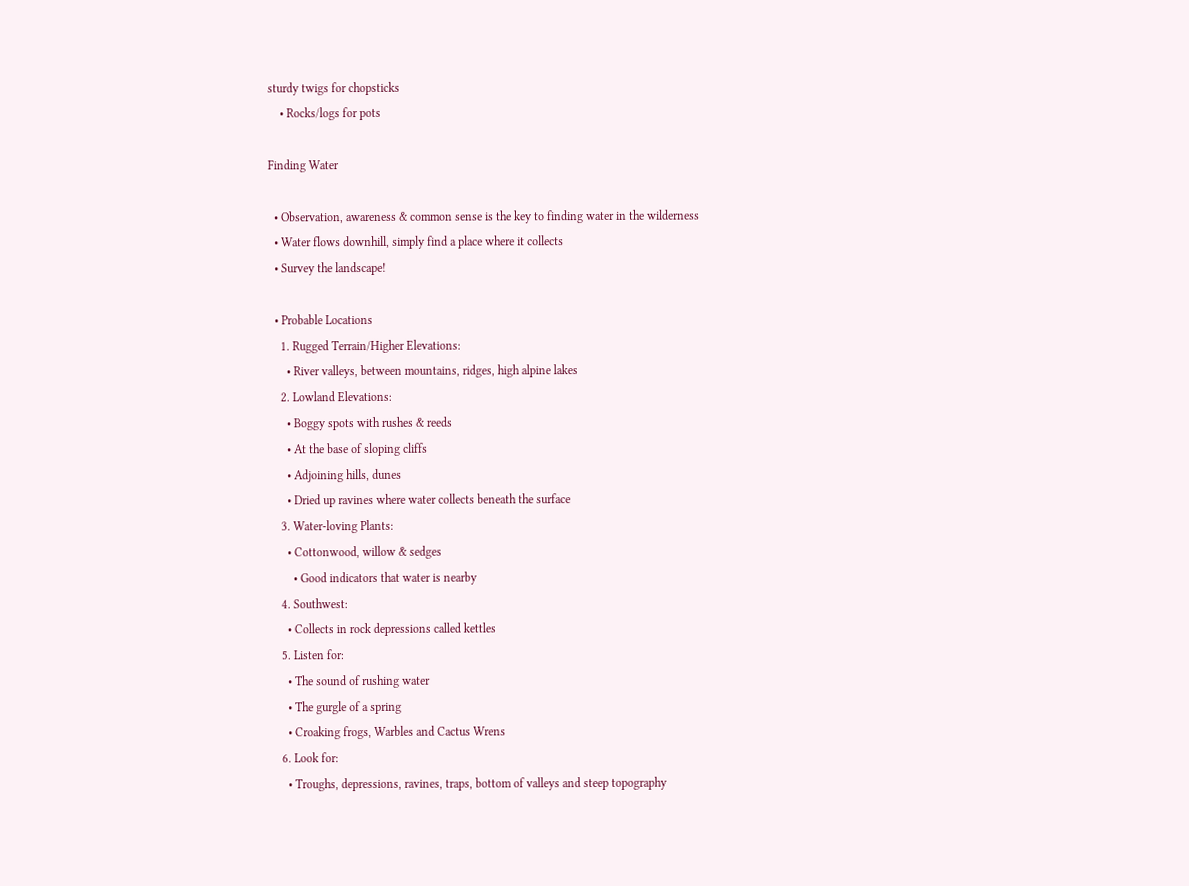sturdy twigs for chopsticks
    • Rocks/logs for pots

Finding Water

  • Observation, awareness & common sense is the key to finding water in the wilderness
  • Water flows downhill, simply find a place where it collects
  • Survey the landscape!

  • Probable Locations
    1. Rugged Terrain/Higher Elevations:
      • River valleys, between mountains, ridges, high alpine lakes
    2. Lowland Elevations:
      • Boggy spots with rushes & reeds
      • At the base of sloping cliffs
      • Adjoining hills, dunes
      • Dried up ravines where water collects beneath the surface
    3. Water-loving Plants:
      • Cottonwood, willow & sedges
        • Good indicators that water is nearby
    4. Southwest:
      • Collects in rock depressions called kettles
    5. Listen for:
      • The sound of rushing water
      • The gurgle of a spring
      • Croaking frogs, Warbles and Cactus Wrens
    6. Look for:
      • Troughs, depressions, ravines, traps, bottom of valleys and steep topography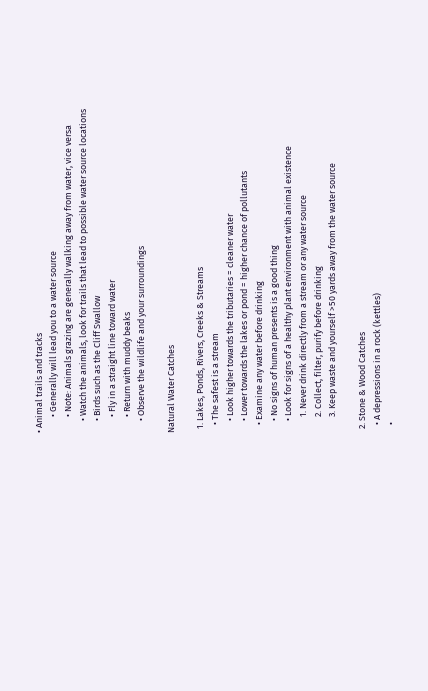• Animal trails and tracks
        • Generally will lead you to a water source
        • Note: Animals grazing are generally walking away from water, vice versa
      • Watch the animals, look for trails that lead to possible water source locations
      • Birds such as the Cliff Swallow
        • Fly in a straight line toward water
        • Return with muddy beaks
      • Observe the wildlife and your surroundings

Natural Water Catches

  1. Lakes, Ponds, Rivers, Creeks & Streams
    • The safest is a stream
      • Look higher towards the tributaries = cleaner water
      • Lower towards the lakes or pond = higher chance of pollutants
    • Examine any water before drinking
      • No signs of human presents is a good thing
      • Look for signs of a healthy plant environment with animal existence
        1. Never drink directly from a stream or any water source
        2. Collect, filter, purify before drinking
        3. Keep waste and yourself >50 yards away from the water source

  2. Stone & Wood Catches
    • A depressions in a rock (kettles)
    •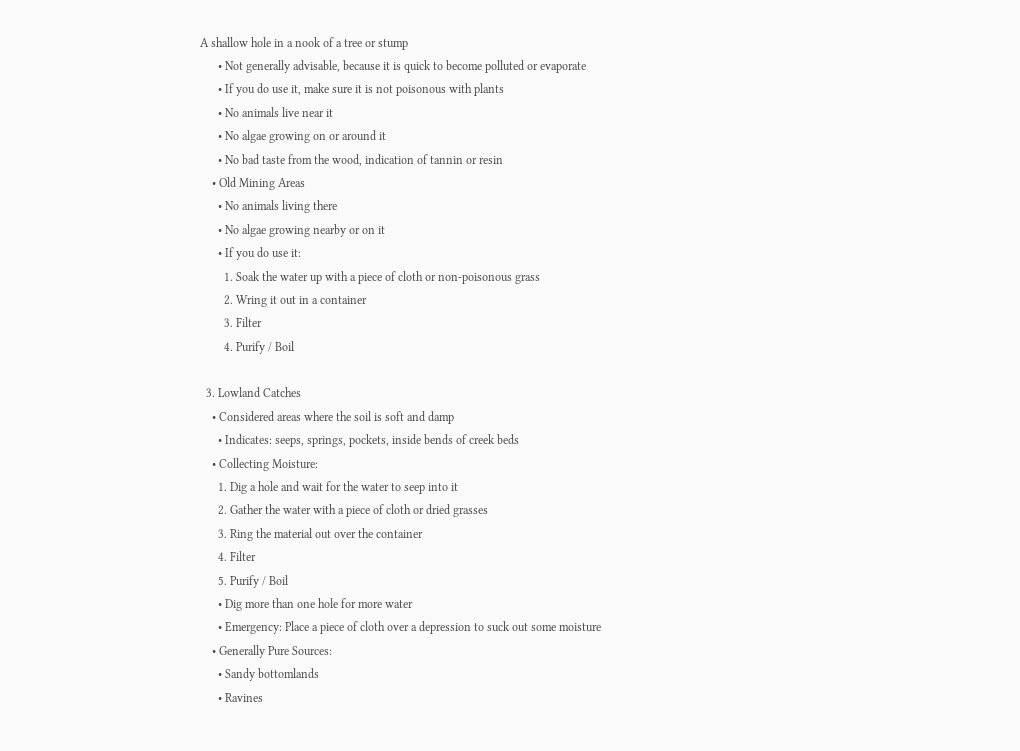A shallow hole in a nook of a tree or stump
      • Not generally advisable, because it is quick to become polluted or evaporate
      • If you do use it, make sure it is not poisonous with plants
      • No animals live near it
      • No algae growing on or around it
      • No bad taste from the wood, indication of tannin or resin
    • Old Mining Areas
      • No animals living there
      • No algae growing nearby or on it
      • If you do use it:
        1. Soak the water up with a piece of cloth or non-poisonous grass
        2. Wring it out in a container
        3. Filter
        4. Purify / Boil

  3. Lowland Catches
    • Considered areas where the soil is soft and damp
      • Indicates: seeps, springs, pockets, inside bends of creek beds
    • Collecting Moisture:
      1. Dig a hole and wait for the water to seep into it
      2. Gather the water with a piece of cloth or dried grasses
      3. Ring the material out over the container
      4. Filter
      5. Purify / Boil
      • Dig more than one hole for more water
      • Emergency: Place a piece of cloth over a depression to suck out some moisture
    • Generally Pure Sources:
      • Sandy bottomlands
      • Ravines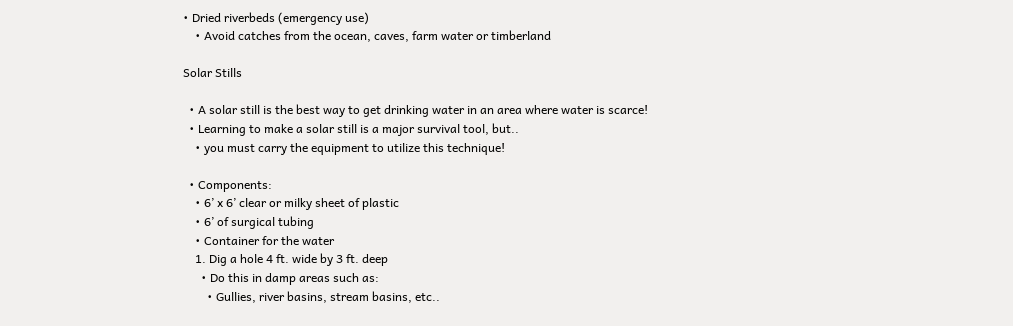• Dried riverbeds (emergency use)
    • Avoid catches from the ocean, caves, farm water or timberland

Solar Stills

  • A solar still is the best way to get drinking water in an area where water is scarce!
  • Learning to make a solar still is a major survival tool, but..
    • you must carry the equipment to utilize this technique!

  • Components:
    • 6’ x 6’ clear or milky sheet of plastic
    • 6’ of surgical tubing
    • Container for the water
    1. Dig a hole 4 ft. wide by 3 ft. deep
      • Do this in damp areas such as:
        • Gullies, river basins, stream basins, etc..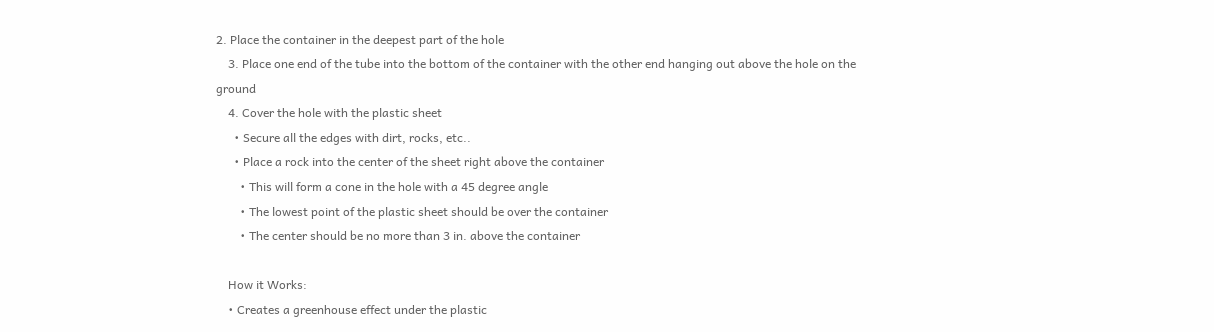2. Place the container in the deepest part of the hole
    3. Place one end of the tube into the bottom of the container with the other end hanging out above the hole on the ground
    4. Cover the hole with the plastic sheet
      • Secure all the edges with dirt, rocks, etc..
      • Place a rock into the center of the sheet right above the container
        • This will form a cone in the hole with a 45 degree angle
        • The lowest point of the plastic sheet should be over the container
        • The center should be no more than 3 in. above the container

    How it Works:
    • Creates a greenhouse effect under the plastic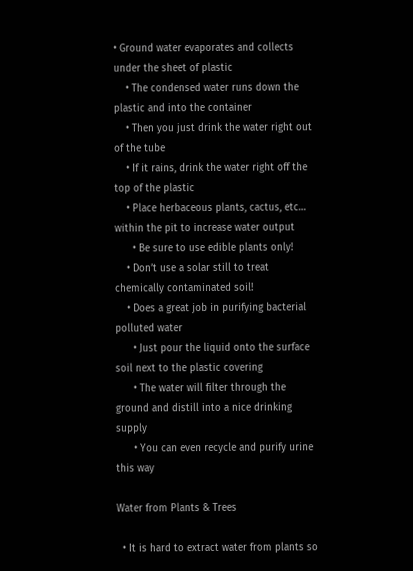• Ground water evaporates and collects under the sheet of plastic
    • The condensed water runs down the plastic and into the container
    • Then you just drink the water right out of the tube
    • If it rains, drink the water right off the top of the plastic
    • Place herbaceous plants, cactus, etc… within the pit to increase water output
      • Be sure to use edible plants only!
    • Don’t use a solar still to treat chemically contaminated soil!
    • Does a great job in purifying bacterial polluted water
      • Just pour the liquid onto the surface soil next to the plastic covering
      • The water will filter through the ground and distill into a nice drinking supply
      • You can even recycle and purify urine this way

Water from Plants & Trees

  • It is hard to extract water from plants so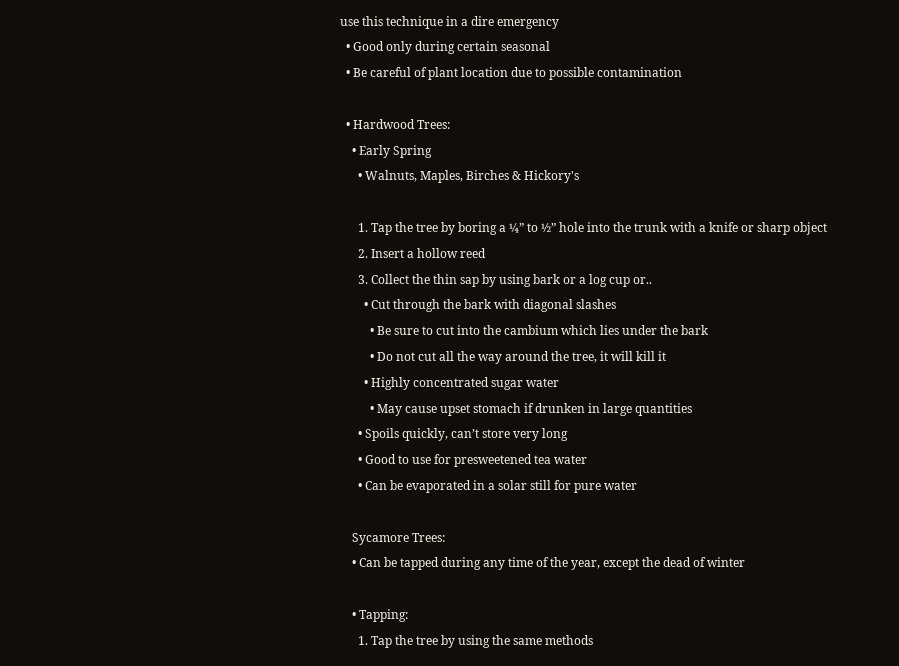use this technique in a dire emergency
  • Good only during certain seasonal
  • Be careful of plant location due to possible contamination

  • Hardwood Trees:
    • Early Spring
      • Walnuts, Maples, Birches & Hickory's

      1. Tap the tree by boring a ¼” to ½” hole into the trunk with a knife or sharp object
      2. Insert a hollow reed
      3. Collect the thin sap by using bark or a log cup or..
        • Cut through the bark with diagonal slashes
          • Be sure to cut into the cambium which lies under the bark
          • Do not cut all the way around the tree, it will kill it
        • Highly concentrated sugar water
          • May cause upset stomach if drunken in large quantities
      • Spoils quickly, can’t store very long
      • Good to use for presweetened tea water
      • Can be evaporated in a solar still for pure water

    Sycamore Trees:
    • Can be tapped during any time of the year, except the dead of winter

    • Tapping:
      1. Tap the tree by using the same methods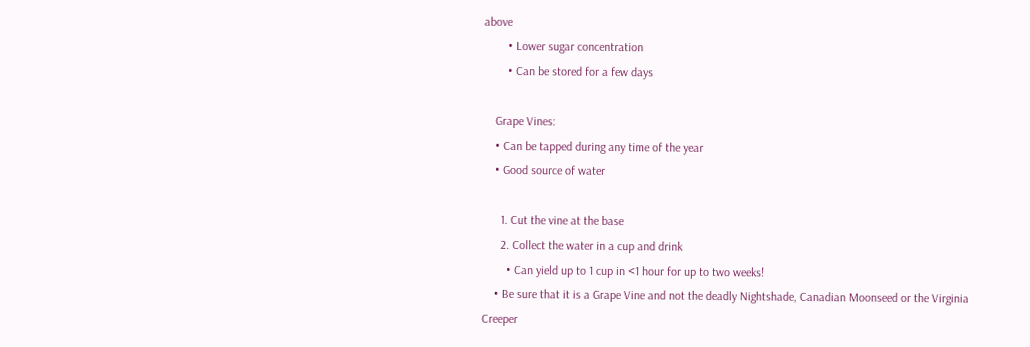above
        • Lower sugar concentration
        • Can be stored for a few days

    Grape Vines:
    • Can be tapped during any time of the year
    • Good source of water

      1. Cut the vine at the base
      2. Collect the water in a cup and drink
        • Can yield up to 1 cup in <1 hour for up to two weeks!
    • Be sure that it is a Grape Vine and not the deadly Nightshade, Canadian Moonseed or the Virginia Creeper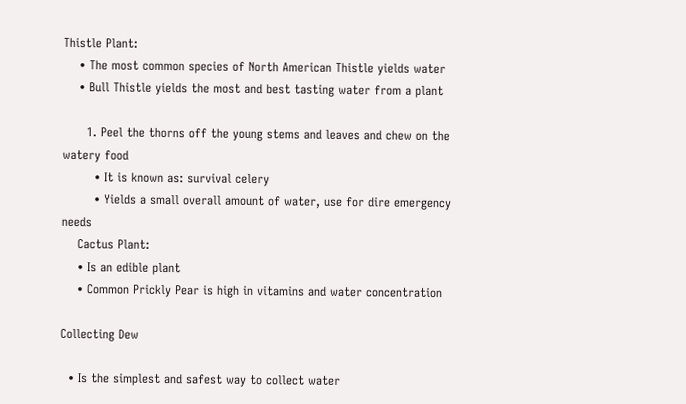Thistle Plant:
    • The most common species of North American Thistle yields water
    • Bull Thistle yields the most and best tasting water from a plant

      1. Peel the thorns off the young stems and leaves and chew on the watery food
        • It is known as: survival celery
        • Yields a small overall amount of water, use for dire emergency needs
    Cactus Plant:
    • Is an edible plant
    • Common Prickly Pear is high in vitamins and water concentration

Collecting Dew

  • Is the simplest and safest way to collect water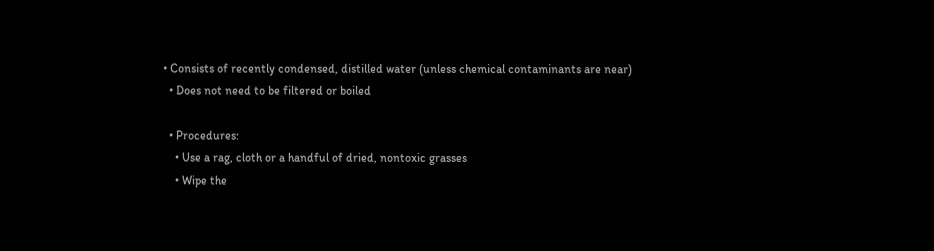• Consists of recently condensed, distilled water (unless chemical contaminants are near)
  • Does not need to be filtered or boiled

  • Procedures:
    • Use a rag, cloth or a handful of dried, nontoxic grasses
    • Wipe the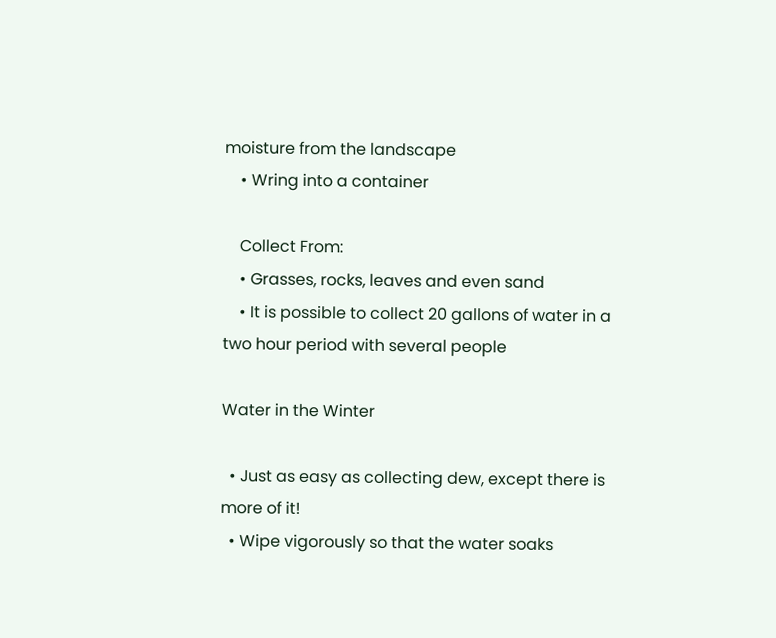moisture from the landscape
    • Wring into a container

    Collect From:
    • Grasses, rocks, leaves and even sand
    • It is possible to collect 20 gallons of water in a two hour period with several people

Water in the Winter

  • Just as easy as collecting dew, except there is more of it!
  • Wipe vigorously so that the water soaks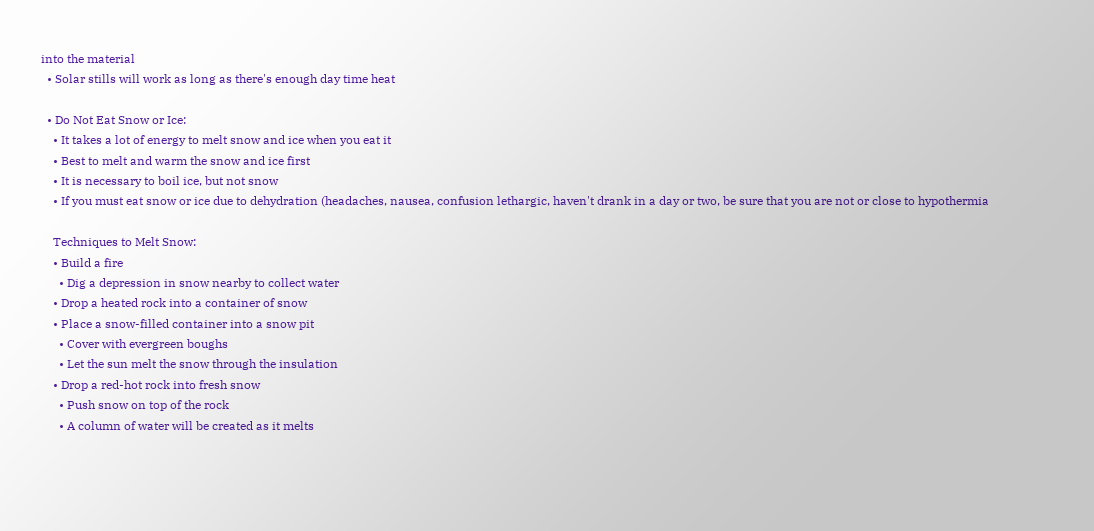into the material
  • Solar stills will work as long as there's enough day time heat

  • Do Not Eat Snow or Ice:
    • It takes a lot of energy to melt snow and ice when you eat it
    • Best to melt and warm the snow and ice first
    • It is necessary to boil ice, but not snow
    • If you must eat snow or ice due to dehydration (headaches, nausea, confusion lethargic, haven't drank in a day or two, be sure that you are not or close to hypothermia

    Techniques to Melt Snow:
    • Build a fire
      • Dig a depression in snow nearby to collect water
    • Drop a heated rock into a container of snow
    • Place a snow-filled container into a snow pit
      • Cover with evergreen boughs
      • Let the sun melt the snow through the insulation
    • Drop a red-hot rock into fresh snow
      • Push snow on top of the rock
      • A column of water will be created as it melts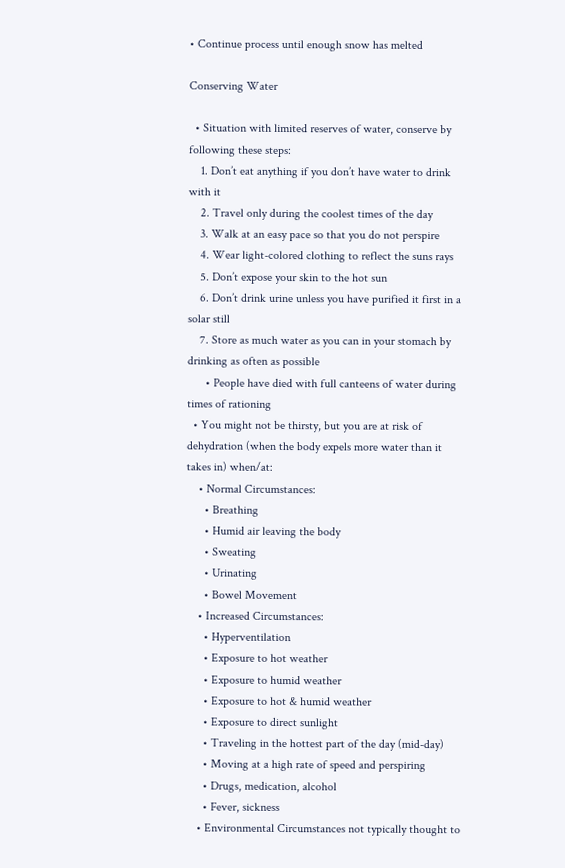• Continue process until enough snow has melted

Conserving Water

  • Situation with limited reserves of water, conserve by following these steps:
    1. Don’t eat anything if you don’t have water to drink with it
    2. Travel only during the coolest times of the day
    3. Walk at an easy pace so that you do not perspire
    4. Wear light-colored clothing to reflect the suns rays
    5. Don’t expose your skin to the hot sun
    6. Don’t drink urine unless you have purified it first in a solar still
    7. Store as much water as you can in your stomach by drinking as often as possible
      • People have died with full canteens of water during times of rationing
  • You might not be thirsty, but you are at risk of dehydration (when the body expels more water than it takes in) when/at:
    • Normal Circumstances:
      • Breathing
      • Humid air leaving the body
      • Sweating
      • Urinating
      • Bowel Movement
    • Increased Circumstances:
      • Hyperventilation
      • Exposure to hot weather
      • Exposure to humid weather
      • Exposure to hot & humid weather
      • Exposure to direct sunlight
      • Traveling in the hottest part of the day (mid-day)
      • Moving at a high rate of speed and perspiring
      • Drugs, medication, alcohol
      • Fever, sickness
    • Environmental Circumstances not typically thought to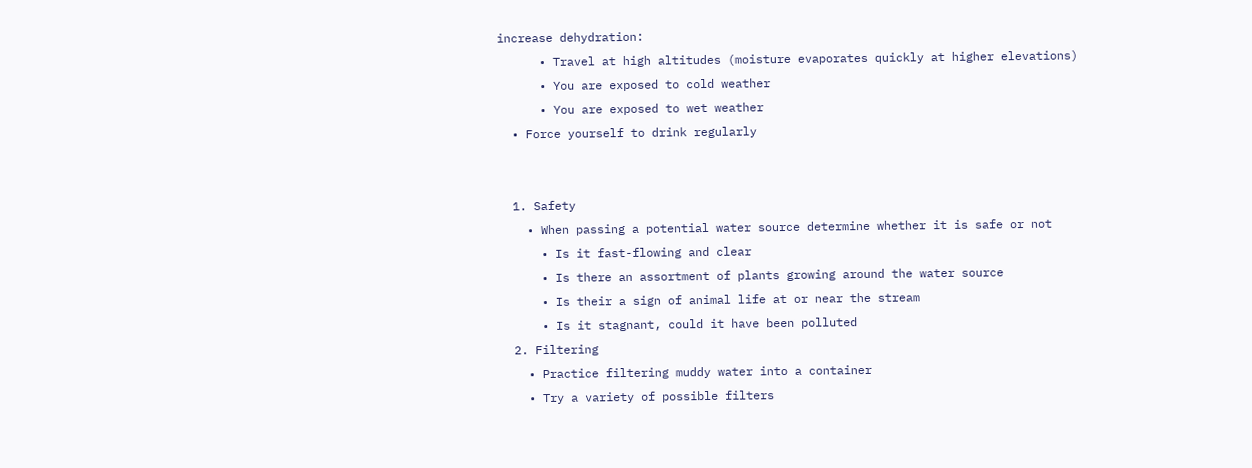increase dehydration:
      • Travel at high altitudes (moisture evaporates quickly at higher elevations)
      • You are exposed to cold weather
      • You are exposed to wet weather
  • Force yourself to drink regularly


  1. Safety
    • When passing a potential water source determine whether it is safe or not
      • Is it fast-flowing and clear
      • Is there an assortment of plants growing around the water source
      • Is their a sign of animal life at or near the stream
      • Is it stagnant, could it have been polluted
  2. Filtering
    • Practice filtering muddy water into a container
    • Try a variety of possible filters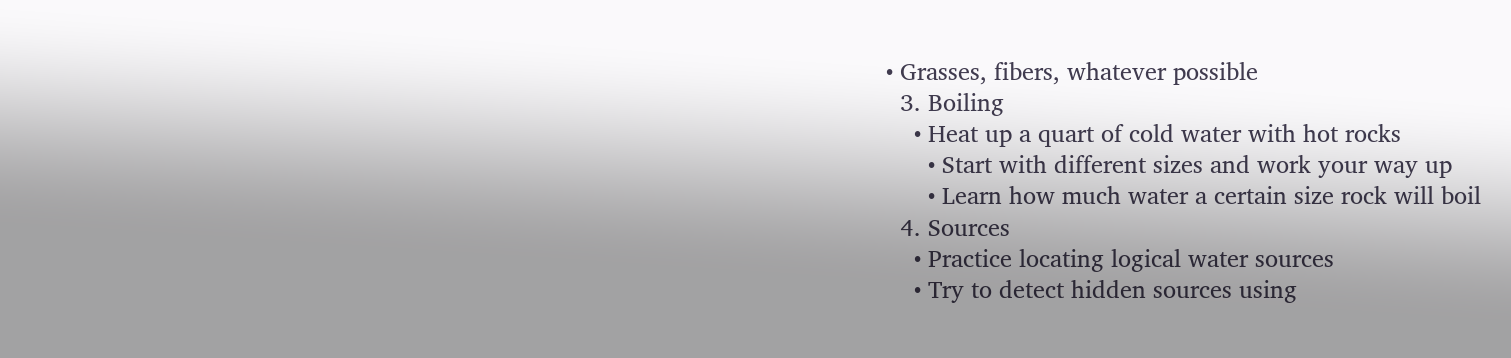• Grasses, fibers, whatever possible
  3. Boiling
    • Heat up a quart of cold water with hot rocks
      • Start with different sizes and work your way up
      • Learn how much water a certain size rock will boil
  4. Sources
    • Practice locating logical water sources
    • Try to detect hidden sources using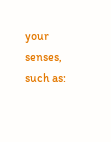your senses, such as: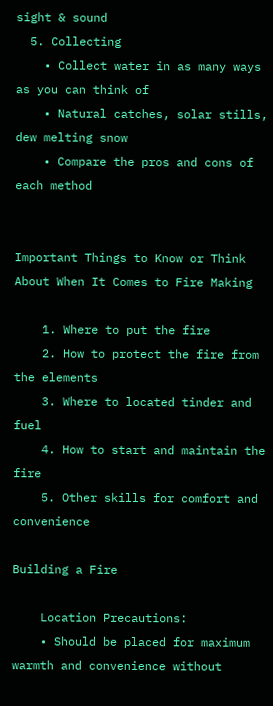sight & sound
  5. Collecting
    • Collect water in as many ways as you can think of
    • Natural catches, solar stills, dew melting snow
    • Compare the pros and cons of each method


Important Things to Know or Think About When It Comes to Fire Making

    1. Where to put the fire
    2. How to protect the fire from the elements
    3. Where to located tinder and fuel
    4. How to start and maintain the fire
    5. Other skills for comfort and convenience

Building a Fire

    Location Precautions:
    • Should be placed for maximum warmth and convenience without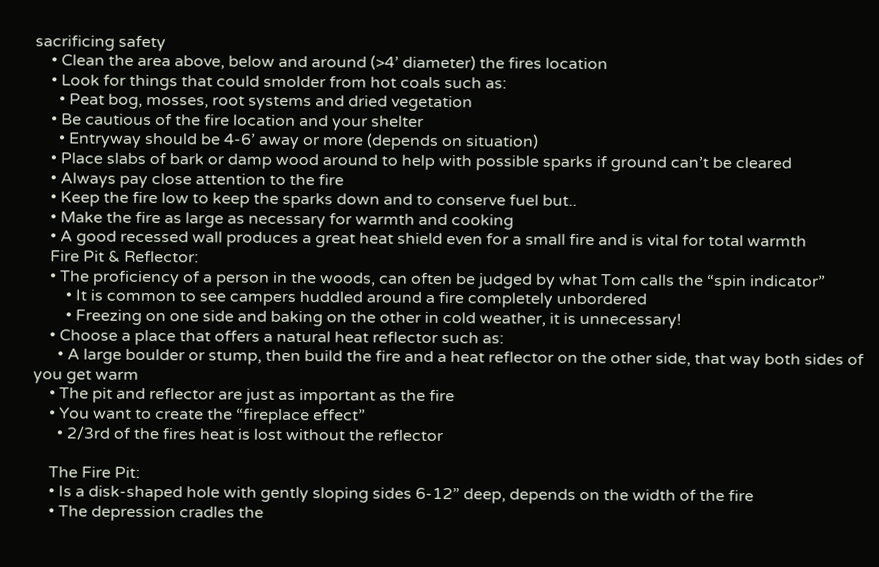sacrificing safety
    • Clean the area above, below and around (>4’ diameter) the fires location
    • Look for things that could smolder from hot coals such as:
      • Peat bog, mosses, root systems and dried vegetation
    • Be cautious of the fire location and your shelter
      • Entryway should be 4-6’ away or more (depends on situation)
    • Place slabs of bark or damp wood around to help with possible sparks if ground can’t be cleared
    • Always pay close attention to the fire
    • Keep the fire low to keep the sparks down and to conserve fuel but..
    • Make the fire as large as necessary for warmth and cooking
    • A good recessed wall produces a great heat shield even for a small fire and is vital for total warmth
    Fire Pit & Reflector:
    • The proficiency of a person in the woods, can often be judged by what Tom calls the “spin indicator”
        • It is common to see campers huddled around a fire completely unbordered
        • Freezing on one side and baking on the other in cold weather, it is unnecessary!
    • Choose a place that offers a natural heat reflector such as:
      • A large boulder or stump, then build the fire and a heat reflector on the other side, that way both sides of you get warm
    • The pit and reflector are just as important as the fire
    • You want to create the “fireplace effect”
      • 2/3rd of the fires heat is lost without the reflector

    The Fire Pit:
    • Is a disk-shaped hole with gently sloping sides 6-12” deep, depends on the width of the fire
    • The depression cradles the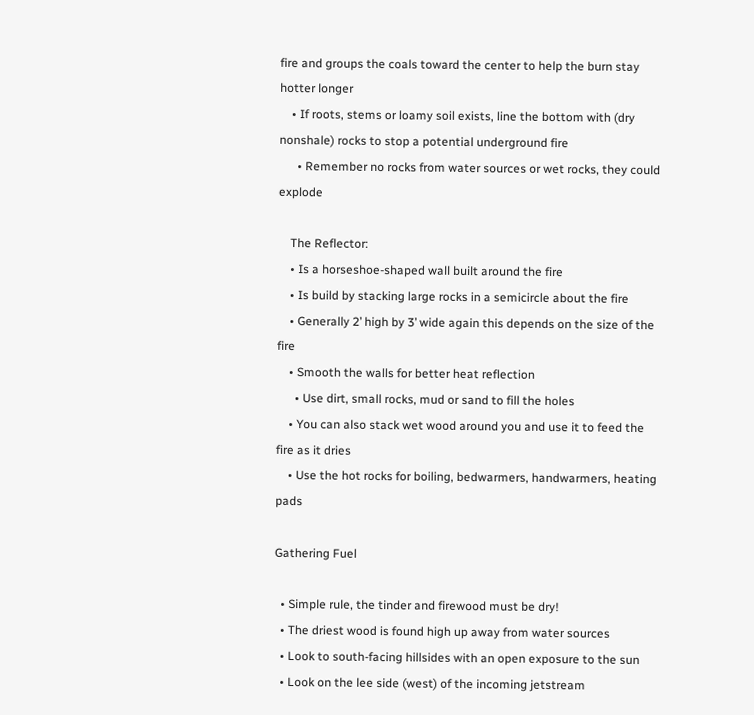fire and groups the coals toward the center to help the burn stay hotter longer
    • If roots, stems or loamy soil exists, line the bottom with (dry nonshale) rocks to stop a potential underground fire
      • Remember no rocks from water sources or wet rocks, they could explode

    The Reflector:
    • Is a horseshoe-shaped wall built around the fire
    • Is build by stacking large rocks in a semicircle about the fire
    • Generally 2’ high by 3’ wide again this depends on the size of the fire
    • Smooth the walls for better heat reflection
      • Use dirt, small rocks, mud or sand to fill the holes
    • You can also stack wet wood around you and use it to feed the fire as it dries
    • Use the hot rocks for boiling, bedwarmers, handwarmers, heating pads

Gathering Fuel

  • Simple rule, the tinder and firewood must be dry!
  • The driest wood is found high up away from water sources
  • Look to south-facing hillsides with an open exposure to the sun
  • Look on the lee side (west) of the incoming jetstream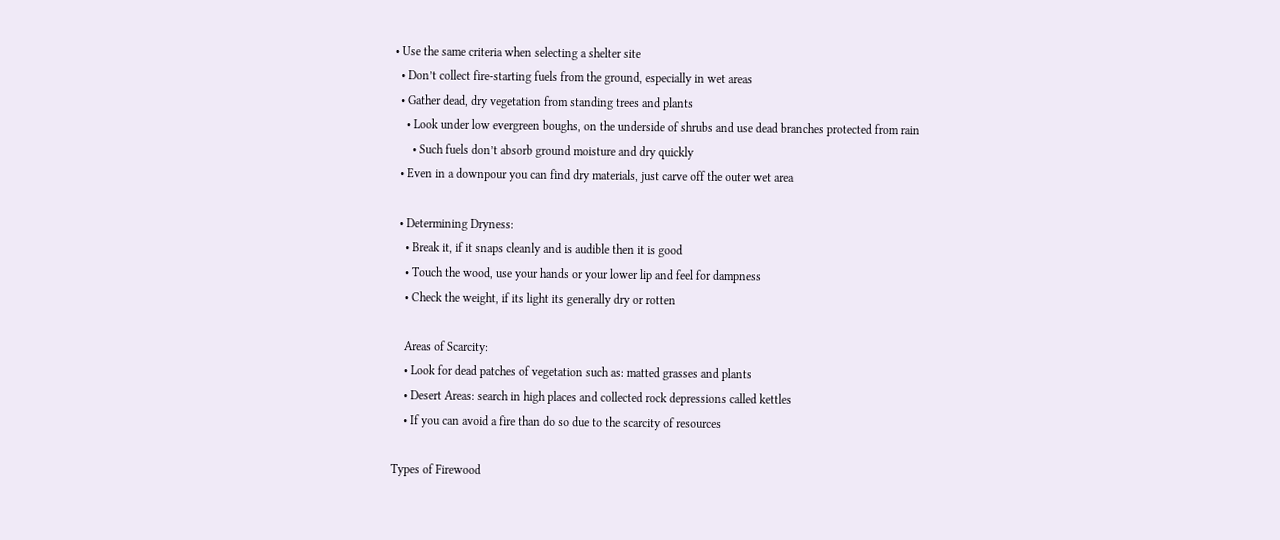• Use the same criteria when selecting a shelter site
  • Don’t collect fire-starting fuels from the ground, especially in wet areas
  • Gather dead, dry vegetation from standing trees and plants
    • Look under low evergreen boughs, on the underside of shrubs and use dead branches protected from rain
      • Such fuels don’t absorb ground moisture and dry quickly
  • Even in a downpour you can find dry materials, just carve off the outer wet area

  • Determining Dryness:
    • Break it, if it snaps cleanly and is audible then it is good
    • Touch the wood, use your hands or your lower lip and feel for dampness
    • Check the weight, if its light its generally dry or rotten

    Areas of Scarcity:
    • Look for dead patches of vegetation such as: matted grasses and plants
    • Desert Areas: search in high places and collected rock depressions called kettles
    • If you can avoid a fire than do so due to the scarcity of resources

Types of Firewood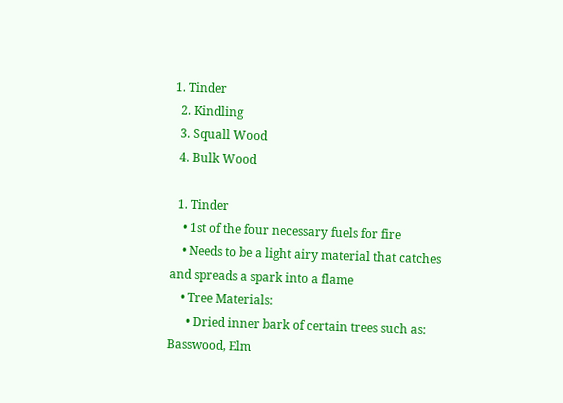1. Tinder
  2. Kindling
  3. Squall Wood
  4. Bulk Wood

  1. Tinder
    • 1st of the four necessary fuels for fire
    • Needs to be a light airy material that catches and spreads a spark into a flame
    • Tree Materials:
      • Dried inner bark of certain trees such as: Basswood, Elm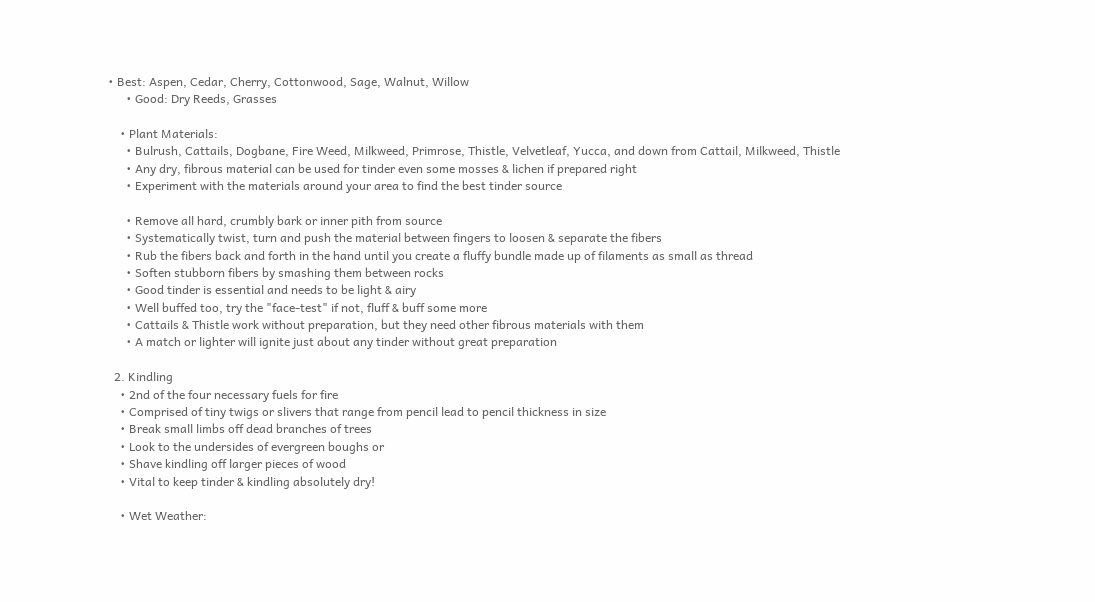• Best: Aspen, Cedar, Cherry, Cottonwood, Sage, Walnut, Willow
      • Good: Dry Reeds, Grasses

    • Plant Materials:
      • Bulrush, Cattails, Dogbane, Fire Weed, Milkweed, Primrose, Thistle, Velvetleaf, Yucca, and down from Cattail, Milkweed, Thistle
      • Any dry, fibrous material can be used for tinder even some mosses & lichen if prepared right
      • Experiment with the materials around your area to find the best tinder source

      • Remove all hard, crumbly bark or inner pith from source
      • Systematically twist, turn and push the material between fingers to loosen & separate the fibers
      • Rub the fibers back and forth in the hand until you create a fluffy bundle made up of filaments as small as thread
      • Soften stubborn fibers by smashing them between rocks
      • Good tinder is essential and needs to be light & airy
      • Well buffed too, try the "face-test" if not, fluff & buff some more
      • Cattails & Thistle work without preparation, but they need other fibrous materials with them
      • A match or lighter will ignite just about any tinder without great preparation

  2. Kindling
    • 2nd of the four necessary fuels for fire
    • Comprised of tiny twigs or slivers that range from pencil lead to pencil thickness in size
    • Break small limbs off dead branches of trees
    • Look to the undersides of evergreen boughs or
    • Shave kindling off larger pieces of wood
    • Vital to keep tinder & kindling absolutely dry!

    • Wet Weather: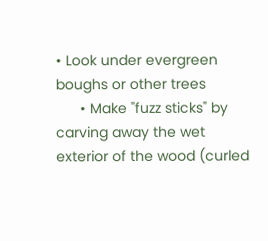• Look under evergreen boughs or other trees
      • Make "fuzz sticks" by carving away the wet exterior of the wood (curled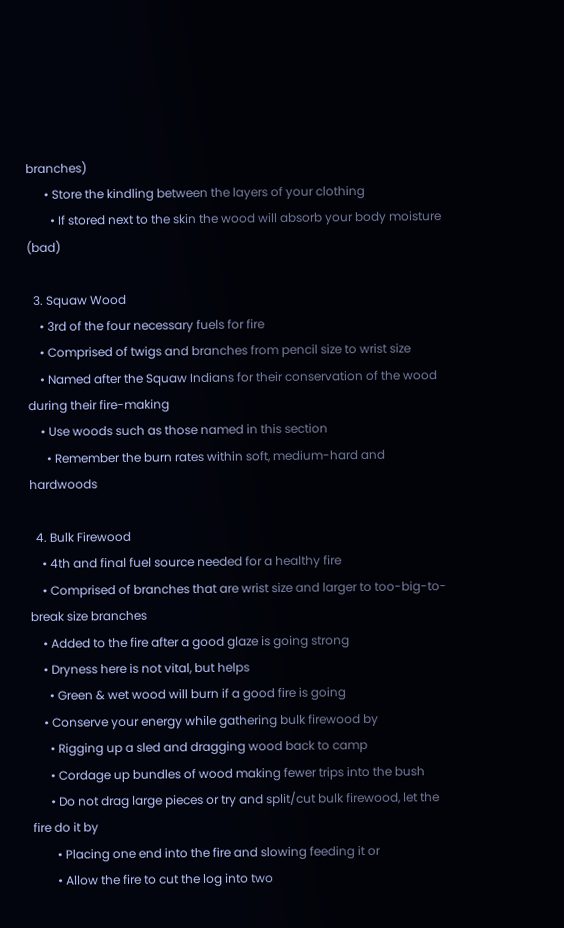branches)
      • Store the kindling between the layers of your clothing
        • If stored next to the skin the wood will absorb your body moisture (bad)

  3. Squaw Wood
    • 3rd of the four necessary fuels for fire
    • Comprised of twigs and branches from pencil size to wrist size
    • Named after the Squaw Indians for their conservation of the wood during their fire-making
    • Use woods such as those named in this section
      • Remember the burn rates within soft, medium-hard and hardwoods

  4. Bulk Firewood
    • 4th and final fuel source needed for a healthy fire
    • Comprised of branches that are wrist size and larger to too-big-to-break size branches
    • Added to the fire after a good glaze is going strong
    • Dryness here is not vital, but helps
      • Green & wet wood will burn if a good fire is going
    • Conserve your energy while gathering bulk firewood by
      • Rigging up a sled and dragging wood back to camp
      • Cordage up bundles of wood making fewer trips into the bush
      • Do not drag large pieces or try and split/cut bulk firewood, let the fire do it by
        • Placing one end into the fire and slowing feeding it or
        • Allow the fire to cut the log into two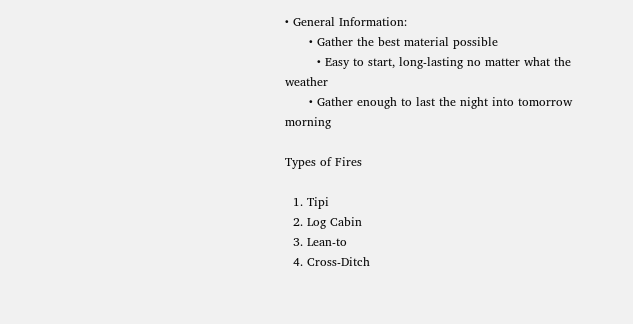• General Information:
      • Gather the best material possible
        • Easy to start, long-lasting no matter what the weather
      • Gather enough to last the night into tomorrow morning

Types of Fires

  1. Tipi
  2. Log Cabin
  3. Lean-to
  4. Cross-Ditch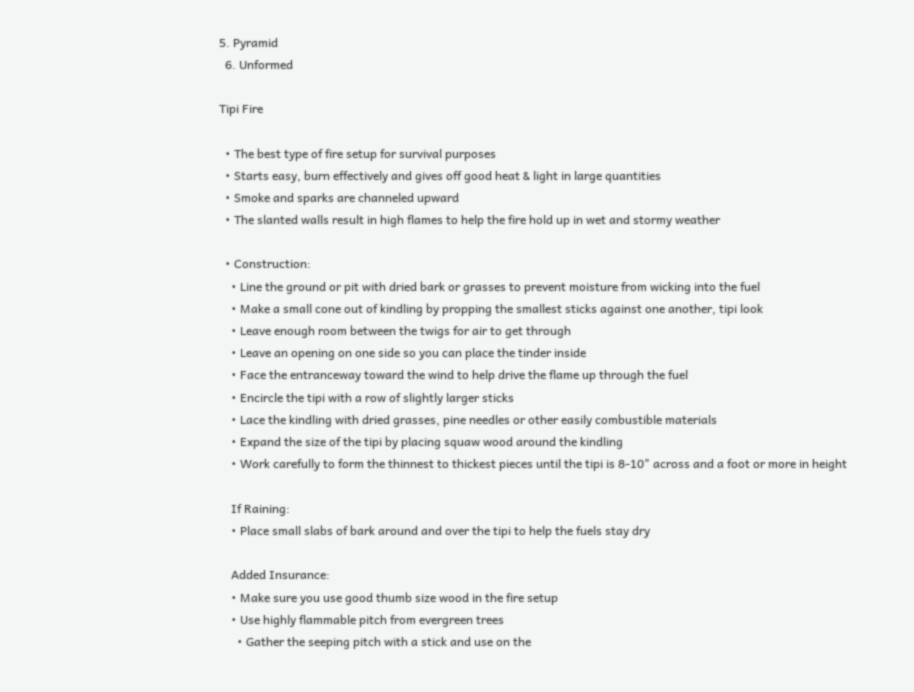5. Pyramid
  6. Unformed

Tipi Fire

  • The best type of fire setup for survival purposes
  • Starts easy, burn effectively and gives off good heat & light in large quantities
  • Smoke and sparks are channeled upward
  • The slanted walls result in high flames to help the fire hold up in wet and stormy weather

  • Construction:
    • Line the ground or pit with dried bark or grasses to prevent moisture from wicking into the fuel
    • Make a small cone out of kindling by propping the smallest sticks against one another, tipi look
    • Leave enough room between the twigs for air to get through
    • Leave an opening on one side so you can place the tinder inside
    • Face the entranceway toward the wind to help drive the flame up through the fuel
    • Encircle the tipi with a row of slightly larger sticks
    • Lace the kindling with dried grasses, pine needles or other easily combustible materials
    • Expand the size of the tipi by placing squaw wood around the kindling
    • Work carefully to form the thinnest to thickest pieces until the tipi is 8-10" across and a foot or more in height

    If Raining:
    • Place small slabs of bark around and over the tipi to help the fuels stay dry

    Added Insurance:
    • Make sure you use good thumb size wood in the fire setup
    • Use highly flammable pitch from evergreen trees
      • Gather the seeping pitch with a stick and use on the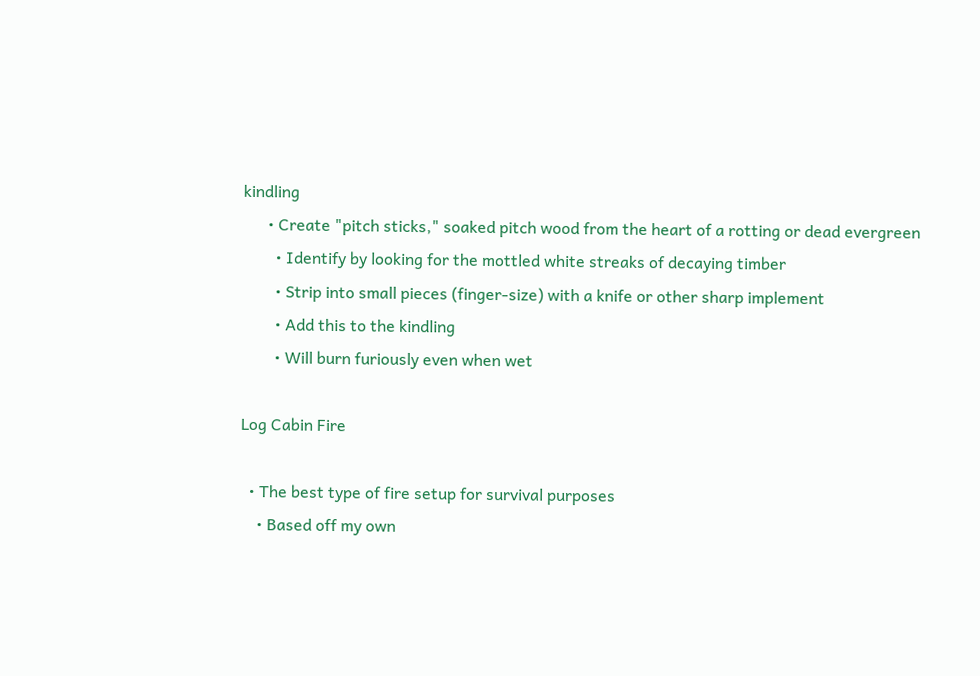kindling
      • Create "pitch sticks," soaked pitch wood from the heart of a rotting or dead evergreen
        • Identify by looking for the mottled white streaks of decaying timber
        • Strip into small pieces (finger-size) with a knife or other sharp implement
        • Add this to the kindling
        • Will burn furiously even when wet

Log Cabin Fire

  • The best type of fire setup for survival purposes
    • Based off my own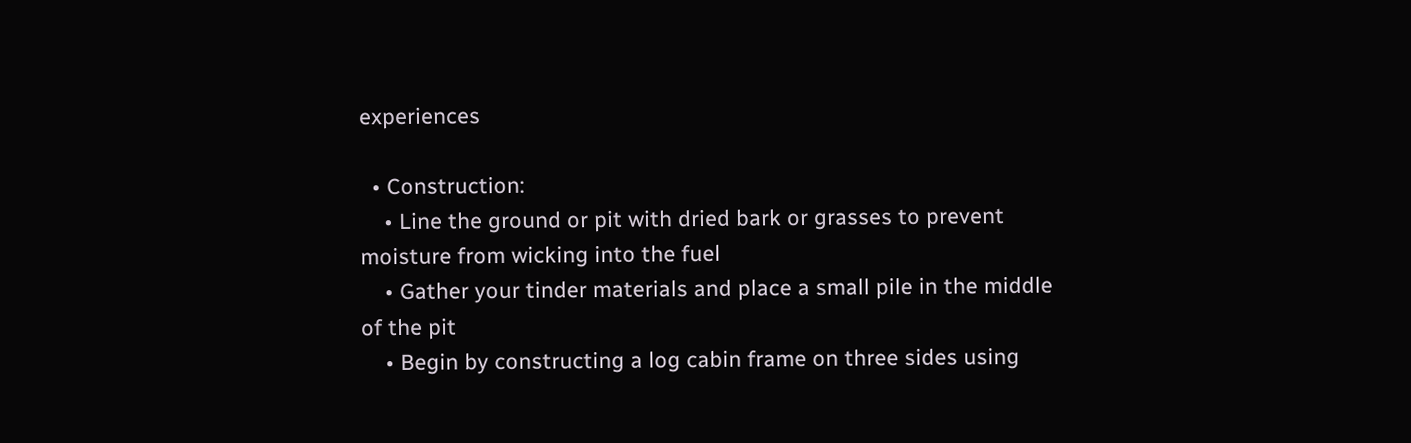experiences

  • Construction:
    • Line the ground or pit with dried bark or grasses to prevent moisture from wicking into the fuel
    • Gather your tinder materials and place a small pile in the middle of the pit
    • Begin by constructing a log cabin frame on three sides using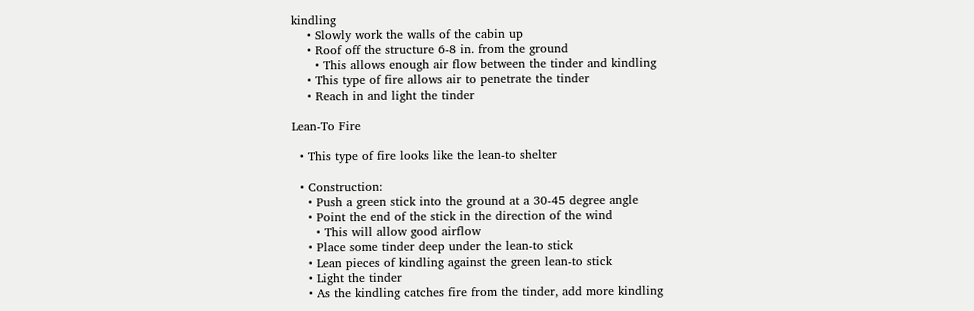kindling
    • Slowly work the walls of the cabin up
    • Roof off the structure 6-8 in. from the ground
      • This allows enough air flow between the tinder and kindling
    • This type of fire allows air to penetrate the tinder
    • Reach in and light the tinder

Lean-To Fire

  • This type of fire looks like the lean-to shelter

  • Construction:
    • Push a green stick into the ground at a 30-45 degree angle
    • Point the end of the stick in the direction of the wind
      • This will allow good airflow
    • Place some tinder deep under the lean-to stick
    • Lean pieces of kindling against the green lean-to stick
    • Light the tinder
    • As the kindling catches fire from the tinder, add more kindling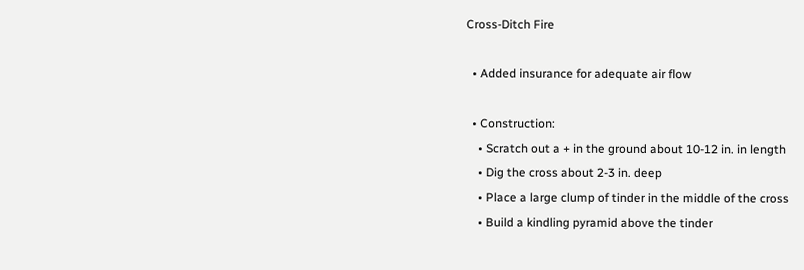Cross-Ditch Fire

  • Added insurance for adequate air flow

  • Construction:
    • Scratch out a + in the ground about 10-12 in. in length
    • Dig the cross about 2-3 in. deep
    • Place a large clump of tinder in the middle of the cross
    • Build a kindling pyramid above the tinder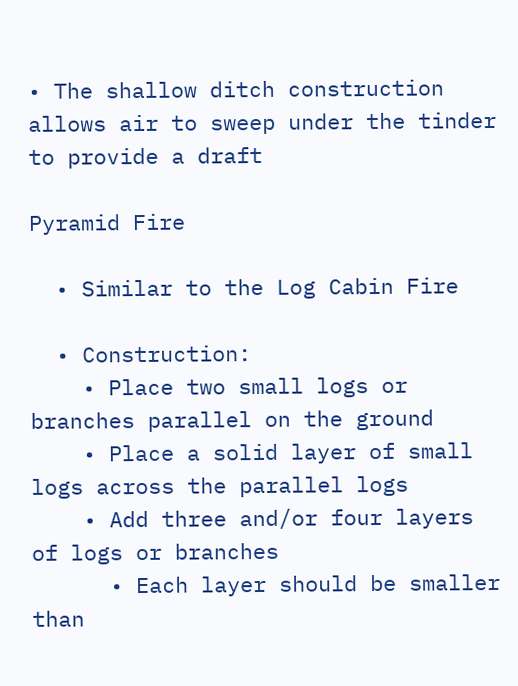• The shallow ditch construction allows air to sweep under the tinder to provide a draft

Pyramid Fire

  • Similar to the Log Cabin Fire

  • Construction:
    • Place two small logs or branches parallel on the ground
    • Place a solid layer of small logs across the parallel logs
    • Add three and/or four layers of logs or branches
      • Each layer should be smaller than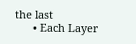the last
      • Each Layer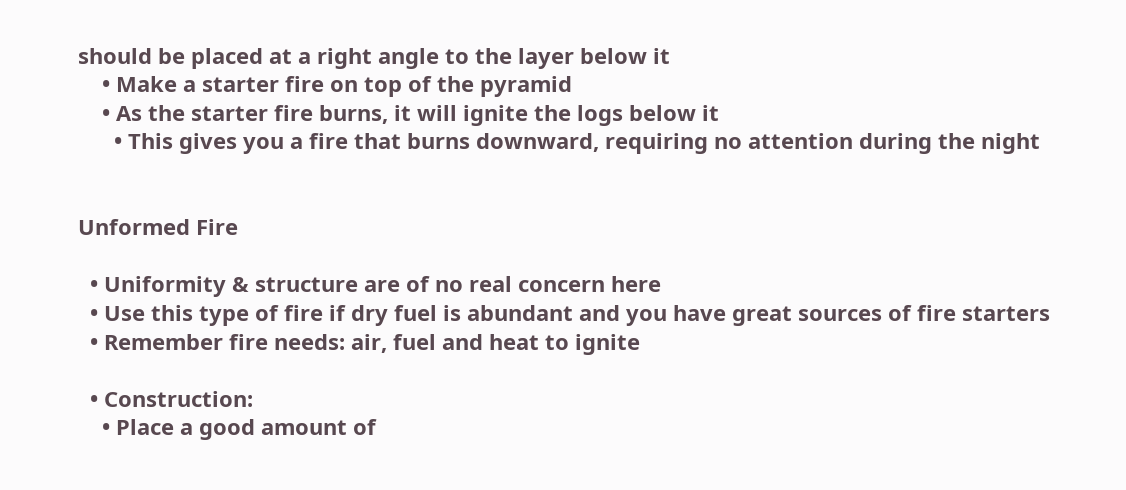should be placed at a right angle to the layer below it
    • Make a starter fire on top of the pyramid
    • As the starter fire burns, it will ignite the logs below it
      • This gives you a fire that burns downward, requiring no attention during the night


Unformed Fire

  • Uniformity & structure are of no real concern here
  • Use this type of fire if dry fuel is abundant and you have great sources of fire starters
  • Remember fire needs: air, fuel and heat to ignite

  • Construction:
    • Place a good amount of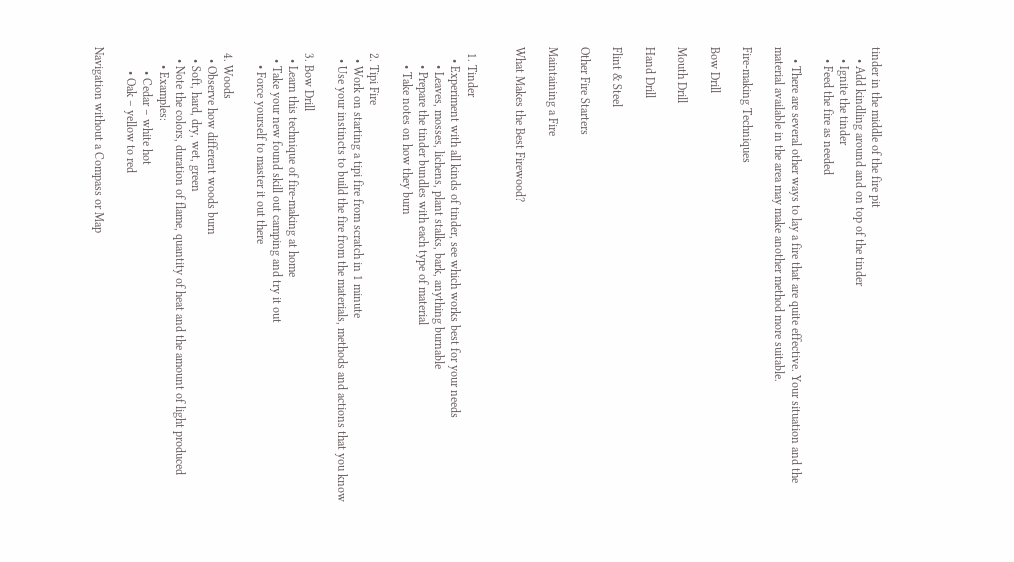tinder in the middle of the fire pit
    • Add kindling around and on top of the tinder
    • Ignite the tinder
    • Feed the fire as needed

    • There are several other ways to lay a fire that are quite effective. Your situation and the material available in the area may make another method more suitable.

Fire-making Techniques

Bow Drill

Mouth Drill

Hand Drill

Flint & Steel

Other Fire Starters

Maintaining a Fire

What Makes the Best Firewood?


  1. Tinder
    • Experiment with all kinds of tinder, see which works best for your needs
      • Leaves, mosses, lichens, plant stalks, bark, anything burnable
      • Prepare the tinder bundles with each type of material
      • Take notes on how they burn

  2. Tipi Fire
    • Work on starting a tipi fire from scratch in 1 minute
    • Use your instincts to build the fire from the materials, methods and actions that you know

  3. Bow Drill
    • Learn this technique of fire-making at home
    • Take your new found skill out camping and try it out
      • Force yourself to master it out there

  4. Woods
    • Observe how different woods burn
    • Soft, hard, dry, wet, green
    • Note the colors, duration of flame, quantity of heat and the amount of light produced
      • Examples:
        • Cedar – white hot
        • Oak – yellow to red

Navigation without a Compass or Map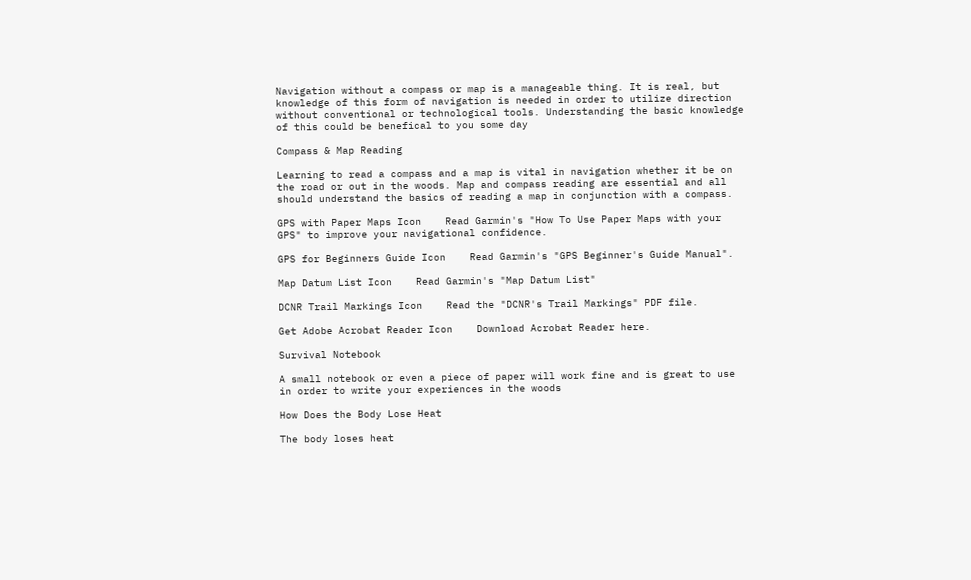Navigation without a compass or map is a manageable thing. It is real, but knowledge of this form of navigation is needed in order to utilize direction without conventional or technological tools. Understanding the basic knowledge of this could be benefical to you some day

Compass & Map Reading

Learning to read a compass and a map is vital in navigation whether it be on the road or out in the woods. Map and compass reading are essential and all should understand the basics of reading a map in conjunction with a compass.

GPS with Paper Maps Icon    Read Garmin's "How To Use Paper Maps with your GPS" to improve your navigational confidence.

GPS for Beginners Guide Icon    Read Garmin's "GPS Beginner's Guide Manual".

Map Datum List Icon    Read Garmin's "Map Datum List"

DCNR Trail Markings Icon    Read the "DCNR's Trail Markings" PDF file.

Get Adobe Acrobat Reader Icon    Download Acrobat Reader here.

Survival Notebook

A small notebook or even a piece of paper will work fine and is great to use in order to write your experiences in the woods

How Does the Body Lose Heat

The body loses heat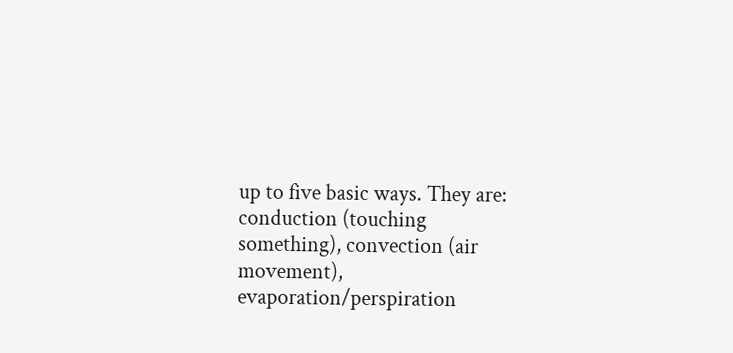up to five basic ways. They are: conduction (touching something), convection (air movement), evaporation/perspiration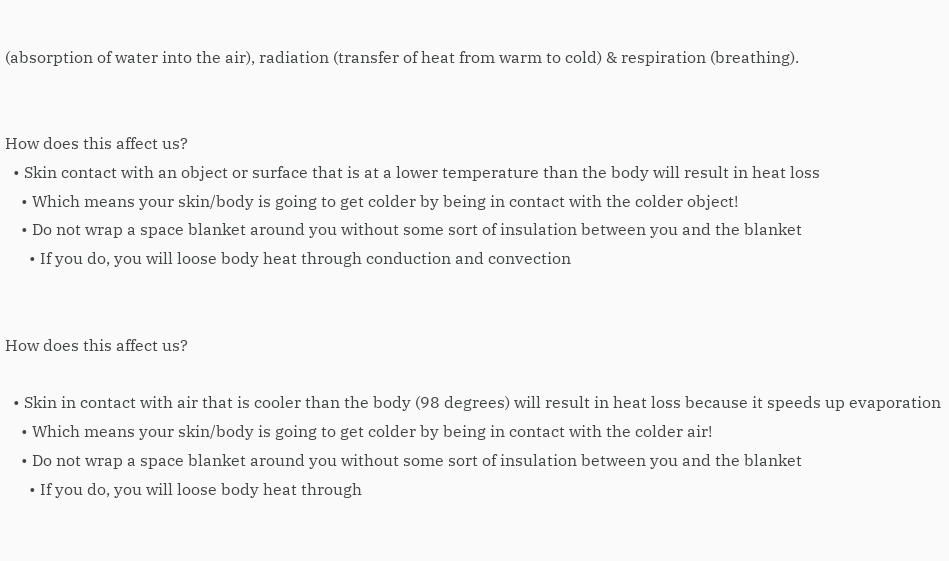(absorption of water into the air), radiation (transfer of heat from warm to cold) & respiration (breathing).


How does this affect us?
  • Skin contact with an object or surface that is at a lower temperature than the body will result in heat loss
    • Which means your skin/body is going to get colder by being in contact with the colder object!
    • Do not wrap a space blanket around you without some sort of insulation between you and the blanket
      • If you do, you will loose body heat through conduction and convection


How does this affect us?

  • Skin in contact with air that is cooler than the body (98 degrees) will result in heat loss because it speeds up evaporation
    • Which means your skin/body is going to get colder by being in contact with the colder air!
    • Do not wrap a space blanket around you without some sort of insulation between you and the blanket
      • If you do, you will loose body heat through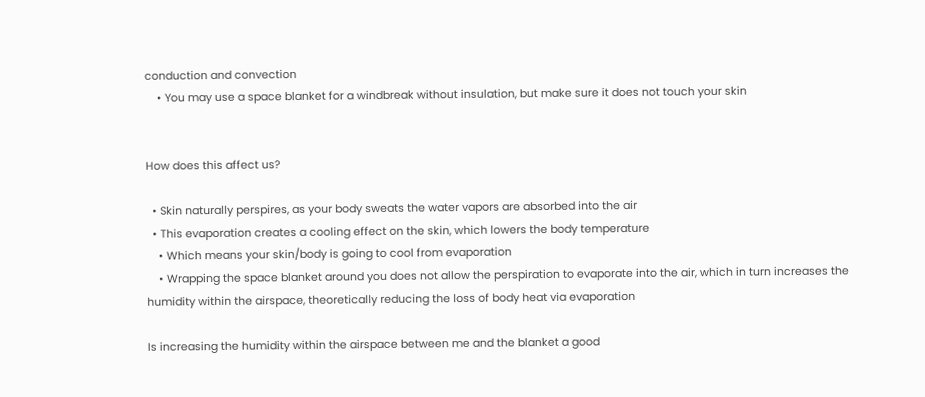conduction and convection
    • You may use a space blanket for a windbreak without insulation, but make sure it does not touch your skin


How does this affect us?

  • Skin naturally perspires, as your body sweats the water vapors are absorbed into the air
  • This evaporation creates a cooling effect on the skin, which lowers the body temperature
    • Which means your skin/body is going to cool from evaporation
    • Wrapping the space blanket around you does not allow the perspiration to evaporate into the air, which in turn increases the humidity within the airspace, theoretically reducing the loss of body heat via evaporation

Is increasing the humidity within the airspace between me and the blanket a good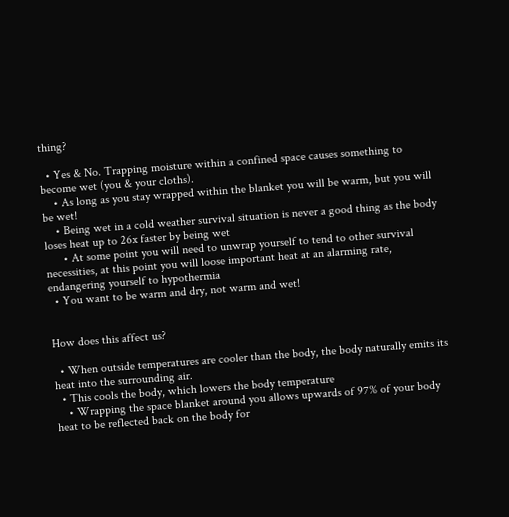thing?

  • Yes & No. Trapping moisture within a confined space causes something to become wet (you & your cloths).
    • As long as you stay wrapped within the blanket you will be warm, but you will be wet!
    • Being wet in a cold weather survival situation is never a good thing as the body loses heat up to 26x faster by being wet
      • At some point you will need to unwrap yourself to tend to other survival necessities, at this point you will loose important heat at an alarming rate, endangering yourself to hypothermia
  • You want to be warm and dry, not warm and wet!


How does this affect us?

  • When outside temperatures are cooler than the body, the body naturally emits its heat into the surrounding air.
  • This cools the body, which lowers the body temperature
    • Wrapping the space blanket around you allows upwards of 97% of your body heat to be reflected back on the body for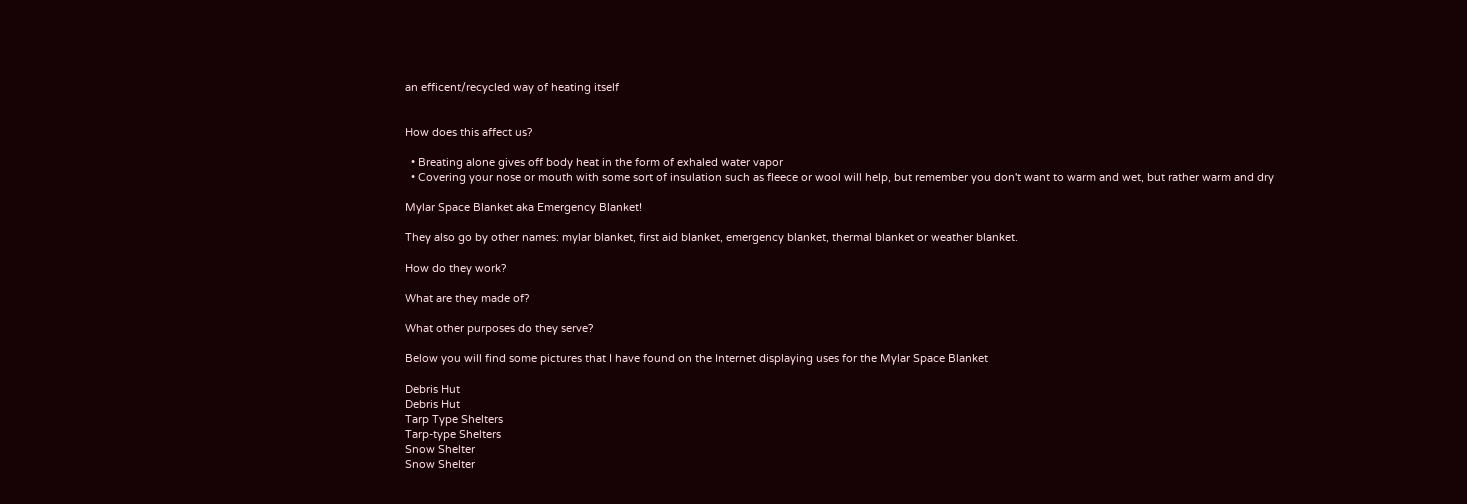an efficent/recycled way of heating itself


How does this affect us?

  • Breating alone gives off body heat in the form of exhaled water vapor
  • Covering your nose or mouth with some sort of insulation such as fleece or wool will help, but remember you don't want to warm and wet, but rather warm and dry

Mylar Space Blanket aka Emergency Blanket!

They also go by other names: mylar blanket, first aid blanket, emergency blanket, thermal blanket or weather blanket.

How do they work?

What are they made of?

What other purposes do they serve?

Below you will find some pictures that I have found on the Internet displaying uses for the Mylar Space Blanket

Debris Hut
Debris Hut
Tarp Type Shelters
Tarp-type Shelters
Snow Shelter
Snow Shelter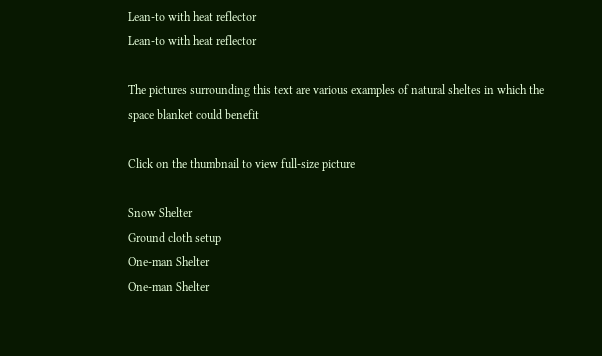Lean-to with heat reflector
Lean-to with heat reflector

The pictures surrounding this text are various examples of natural sheltes in which the space blanket could benefit

Click on the thumbnail to view full-size picture

Snow Shelter
Ground cloth setup
One-man Shelter
One-man Shelter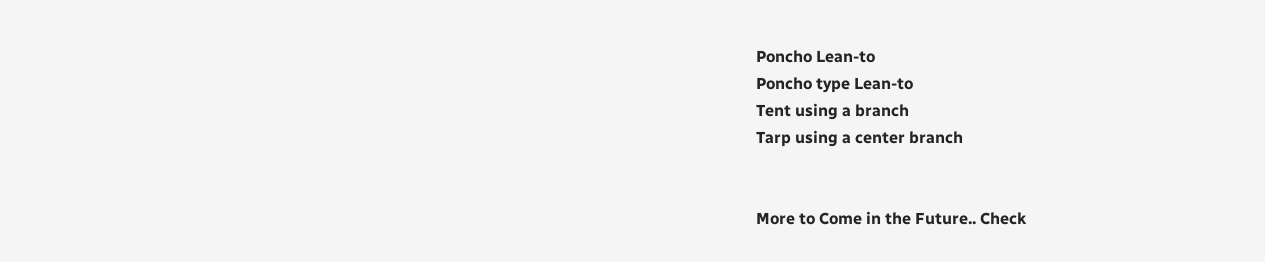Poncho Lean-to
Poncho type Lean-to
Tent using a branch
Tarp using a center branch


More to Come in the Future.. Check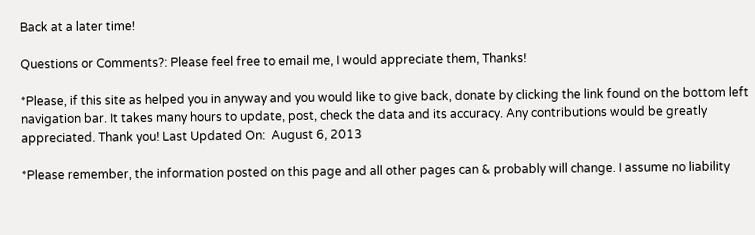Back at a later time!

Questions or Comments?: Please feel free to email me, I would appreciate them, Thanks!

*Please, if this site as helped you in anyway and you would like to give back, donate by clicking the link found on the bottom left navigation bar. It takes many hours to update, post, check the data and its accuracy. Any contributions would be greatly appreciated. Thank you! Last Updated On:  August 6, 2013

*Please remember, the information posted on this page and all other pages can & probably will change. I assume no liability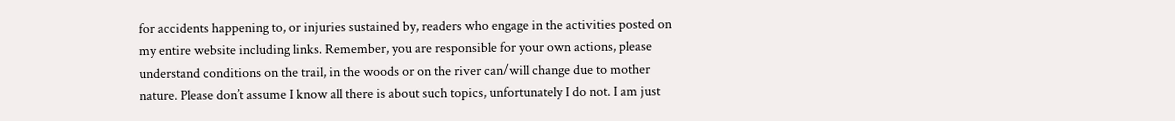for accidents happening to, or injuries sustained by, readers who engage in the activities posted on my entire website including links. Remember, you are responsible for your own actions, please understand conditions on the trail, in the woods or on the river can/will change due to mother nature. Please don’t assume I know all there is about such topics, unfortunately I do not. I am just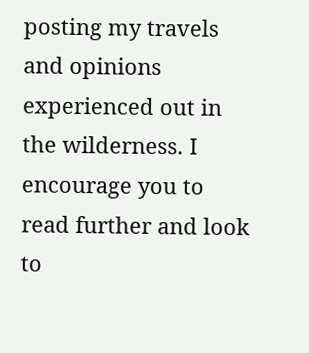posting my travels and opinions experienced out in the wilderness. I encourage you to read further and look to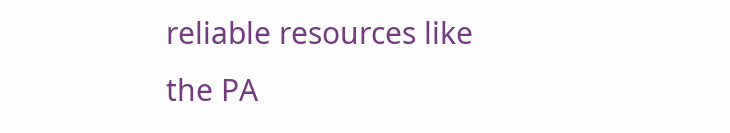reliable resources like the PA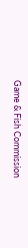Game & Fish Commission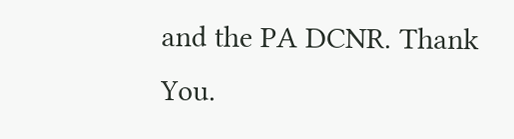and the PA DCNR. Thank You.